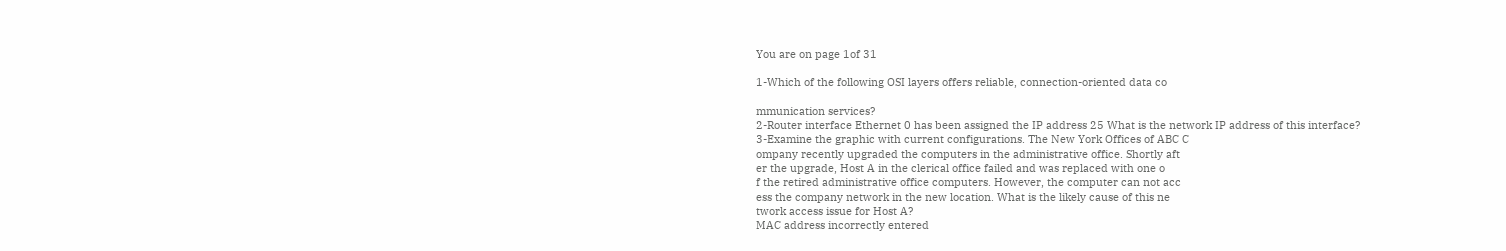You are on page 1of 31

1-Which of the following OSI layers offers reliable, connection-oriented data co

mmunication services?
2-Router interface Ethernet 0 has been assigned the IP address 25 What is the network IP address of this interface?
3-Examine the graphic with current configurations. The New York Offices of ABC C
ompany recently upgraded the computers in the administrative office. Shortly aft
er the upgrade, Host A in the clerical office failed and was replaced with one o
f the retired administrative office computers. However, the computer can not acc
ess the company network in the new location. What is the likely cause of this ne
twork access issue for Host A?
MAC address incorrectly entered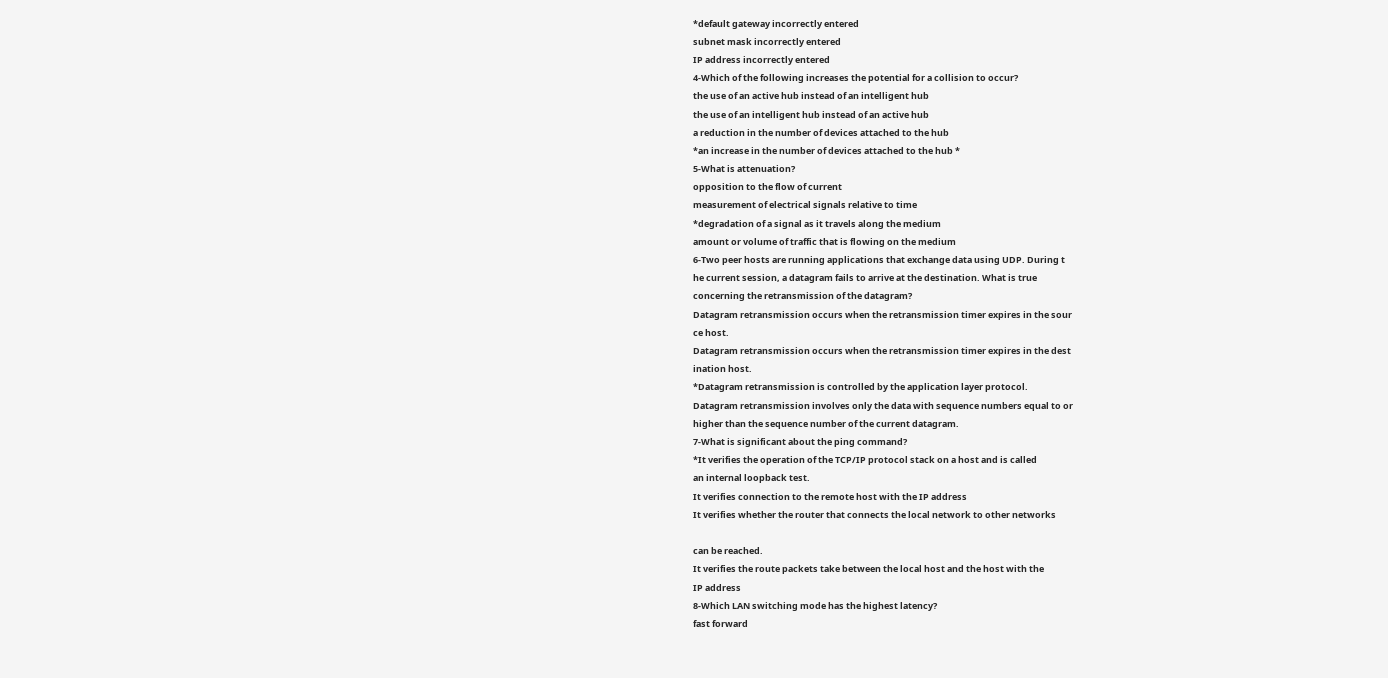*default gateway incorrectly entered
subnet mask incorrectly entered
IP address incorrectly entered
4-Which of the following increases the potential for a collision to occur?
the use of an active hub instead of an intelligent hub
the use of an intelligent hub instead of an active hub
a reduction in the number of devices attached to the hub
*an increase in the number of devices attached to the hub *
5-What is attenuation?
opposition to the flow of current
measurement of electrical signals relative to time
*degradation of a signal as it travels along the medium
amount or volume of traffic that is flowing on the medium
6-Two peer hosts are running applications that exchange data using UDP. During t
he current session, a datagram fails to arrive at the destination. What is true
concerning the retransmission of the datagram?
Datagram retransmission occurs when the retransmission timer expires in the sour
ce host.
Datagram retransmission occurs when the retransmission timer expires in the dest
ination host.
*Datagram retransmission is controlled by the application layer protocol.
Datagram retransmission involves only the data with sequence numbers equal to or
higher than the sequence number of the current datagram.
7-What is significant about the ping command?
*It verifies the operation of the TCP/IP protocol stack on a host and is called
an internal loopback test.
It verifies connection to the remote host with the IP address
It verifies whether the router that connects the local network to other networks

can be reached.
It verifies the route packets take between the local host and the host with the
IP address
8-Which LAN switching mode has the highest latency?
fast forward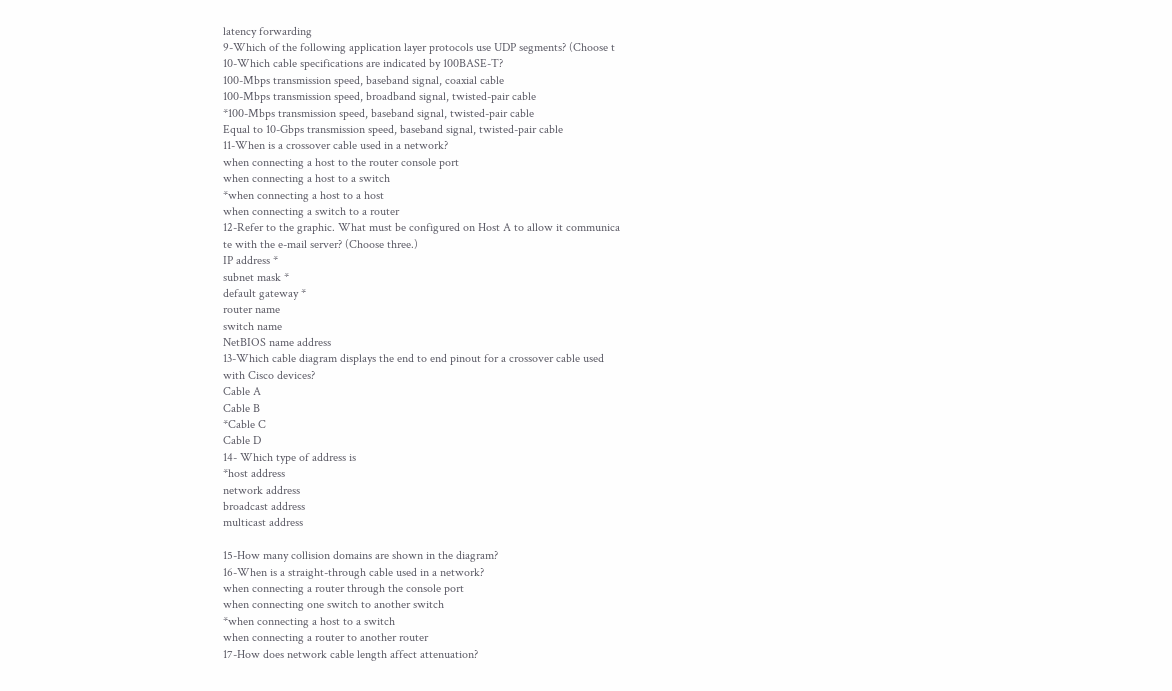latency forwarding
9-Which of the following application layer protocols use UDP segments? (Choose t
10-Which cable specifications are indicated by 100BASE-T?
100-Mbps transmission speed, baseband signal, coaxial cable
100-Mbps transmission speed, broadband signal, twisted-pair cable
*100-Mbps transmission speed, baseband signal, twisted-pair cable
Equal to 10-Gbps transmission speed, baseband signal, twisted-pair cable
11-When is a crossover cable used in a network?
when connecting a host to the router console port
when connecting a host to a switch
*when connecting a host to a host
when connecting a switch to a router
12-Refer to the graphic. What must be configured on Host A to allow it communica
te with the e-mail server? (Choose three.)
IP address *
subnet mask *
default gateway *
router name
switch name
NetBIOS name address
13-Which cable diagram displays the end to end pinout for a crossover cable used
with Cisco devices?
Cable A
Cable B
*Cable C
Cable D
14- Which type of address is
*host address
network address
broadcast address
multicast address

15-How many collision domains are shown in the diagram?
16-When is a straight-through cable used in a network?
when connecting a router through the console port
when connecting one switch to another switch
*when connecting a host to a switch
when connecting a router to another router
17-How does network cable length affect attenuation?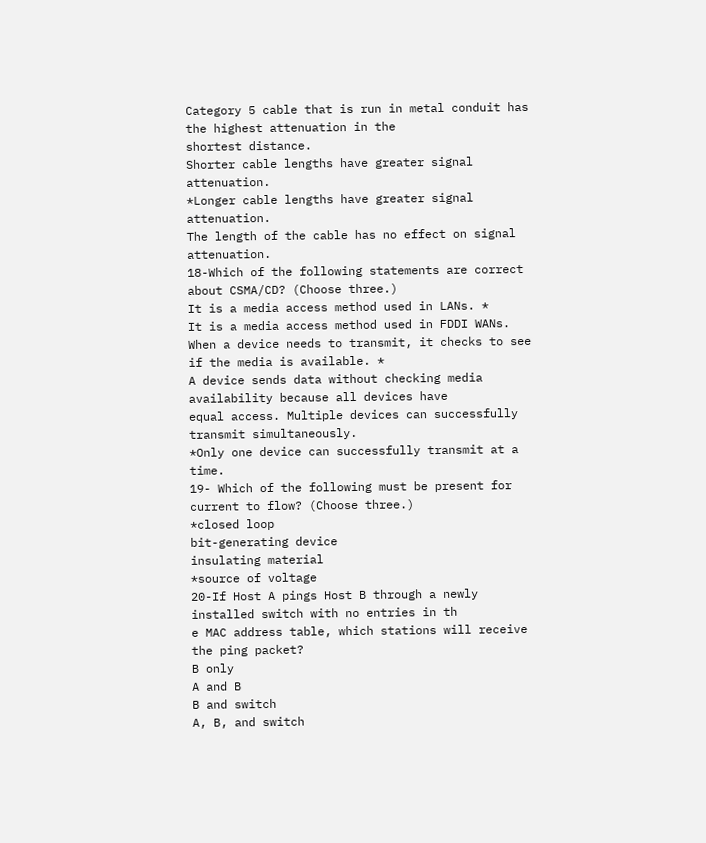Category 5 cable that is run in metal conduit has the highest attenuation in the
shortest distance.
Shorter cable lengths have greater signal attenuation.
*Longer cable lengths have greater signal attenuation.
The length of the cable has no effect on signal attenuation.
18-Which of the following statements are correct about CSMA/CD? (Choose three.)
It is a media access method used in LANs. *
It is a media access method used in FDDI WANs.
When a device needs to transmit, it checks to see if the media is available. *
A device sends data without checking media availability because all devices have
equal access. Multiple devices can successfully transmit simultaneously.
*Only one device can successfully transmit at a time.
19- Which of the following must be present for current to flow? (Choose three.)
*closed loop
bit-generating device
insulating material
*source of voltage
20-If Host A pings Host B through a newly installed switch with no entries in th
e MAC address table, which stations will receive the ping packet?
B only
A and B
B and switch
A, B, and switch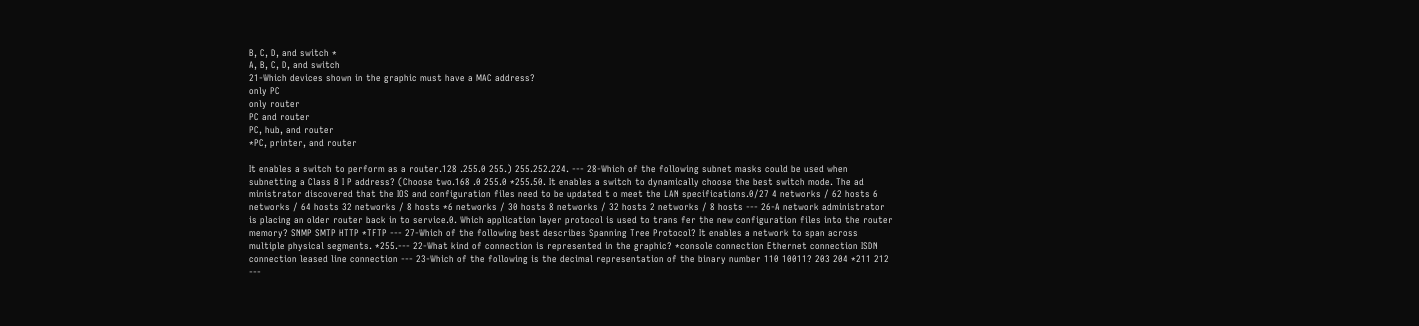B, C, D, and switch *
A, B, C, D, and switch
21-Which devices shown in the graphic must have a MAC address?
only PC
only router
PC and router
PC, hub, and router
*PC, printer, and router

It enables a switch to perform as a router.128 .255.0 255.) 255.252.224. --- 28-Which of the following subnet masks could be used when subnetting a Class B I P address? (Choose two.168 .0 255.0 *255.50. It enables a switch to dynamically choose the best switch mode. The ad ministrator discovered that the IOS and configuration files need to be updated t o meet the LAN specifications.0/27 4 networks / 62 hosts 6 networks / 64 hosts 32 networks / 8 hosts *6 networks / 30 hosts 8 networks / 32 hosts 2 networks / 8 hosts --- 26-A network administrator is placing an older router back in to service.0. Which application layer protocol is used to trans fer the new configuration files into the router memory? SNMP SMTP HTTP *TFTP --- 27-Which of the following best describes Spanning Tree Protocol? It enables a network to span across multiple physical segments. *255.--- 22-What kind of connection is represented in the graphic? *console connection Ethernet connection ISDN connection leased line connection --- 23-Which of the following is the decimal representation of the binary number 110 10011? 203 204 *211 212 ---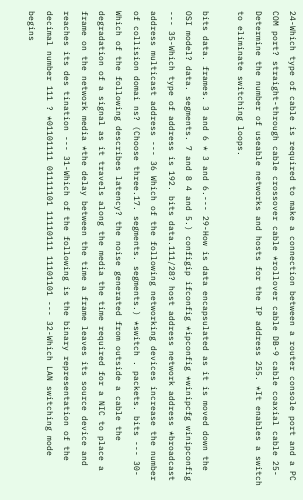24-Which type of cable is required to make a connection between a router console port and a PC COM port? straight-through cable crossover cable *rollover cable DB-9 cable coaxial cable 25-Determine the number of useable networks and hosts for the IP address 255. *It enables a switch to eliminate switching loops.

bits data. frames. 3 and 6 * 3 and 6.--- 29-How is data encapsulated as it is moved down the OSI model? data. segments. 7 and 8 4 and 5.) configip ifconfig *ipconfig *winipcfg winipconfig --- 35-Which type of address is 192. bits data.111/28? host address network address *broadcast address multicast address --- 36 Which of the following networking devices increase the number of collision domai ns? (Choose three.17. segments. segments.) *switch . packets. bits --- 30-Which of the following describes latency? the noise generated from outside a cable the degradation of a signal as it travels along the media the time required for a NIC to place a frame on the network media *the delay between the time a frame leaves its source device and reaches its des tination --- 31-Which of the following is the binary representation of the decimal number 111 ? *01101111 01111101 11110111 11101101 --- 32-Which LAN switching mode begins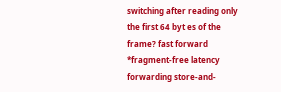switching after reading only the first 64 byt es of the frame? fast forward *fragment-free latency forwarding store-and-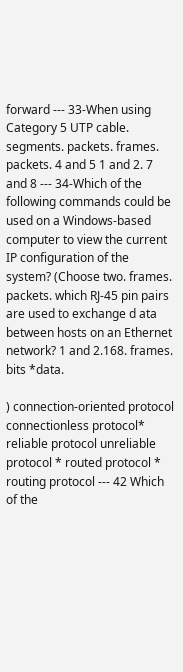forward --- 33-When using Category 5 UTP cable. segments. packets. frames. packets. 4 and 5 1 and 2. 7 and 8 --- 34-Which of the following commands could be used on a Windows-based computer to view the current IP configuration of the system? (Choose two. frames. packets. which RJ-45 pin pairs are used to exchange d ata between hosts on an Ethernet network? 1 and 2.168. frames. bits *data.

) connection-oriented protocol connectionless protocol* reliable protocol unreliable protocol * routed protocol * routing protocol --- 42 Which of the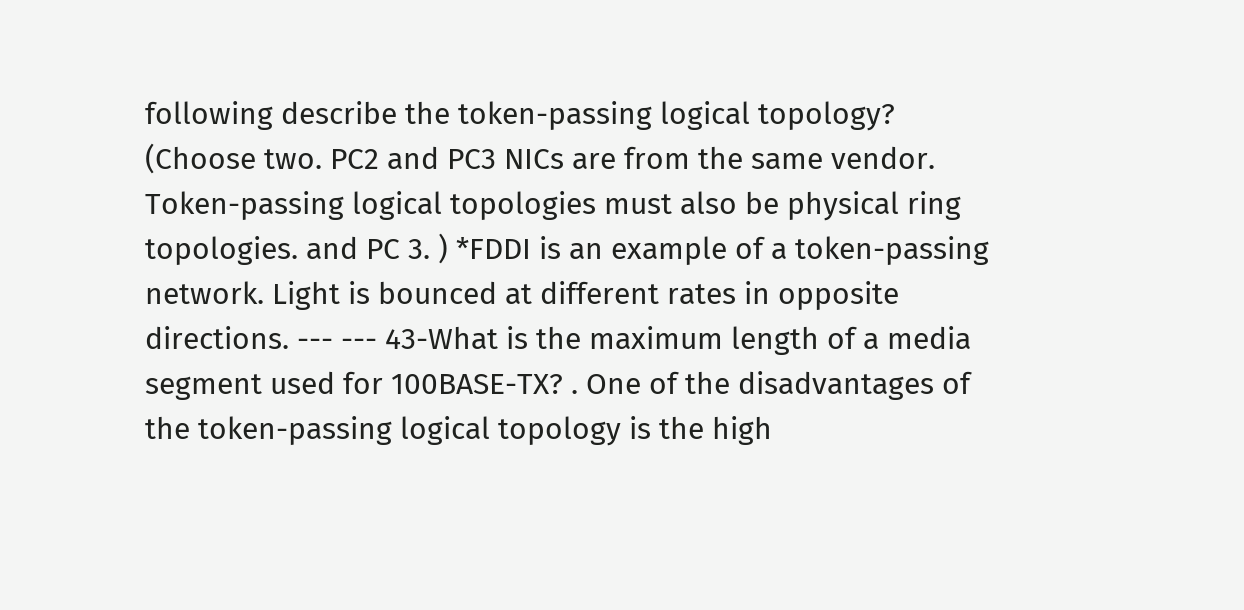following describe the token-passing logical topology? (Choose two. PC2 and PC3 NICs are from the same vendor. Token-passing logical topologies must also be physical ring topologies. and PC 3. ) *FDDI is an example of a token-passing network. Light is bounced at different rates in opposite directions. --- --- 43-What is the maximum length of a media segment used for 100BASE-TX? . One of the disadvantages of the token-passing logical topology is the high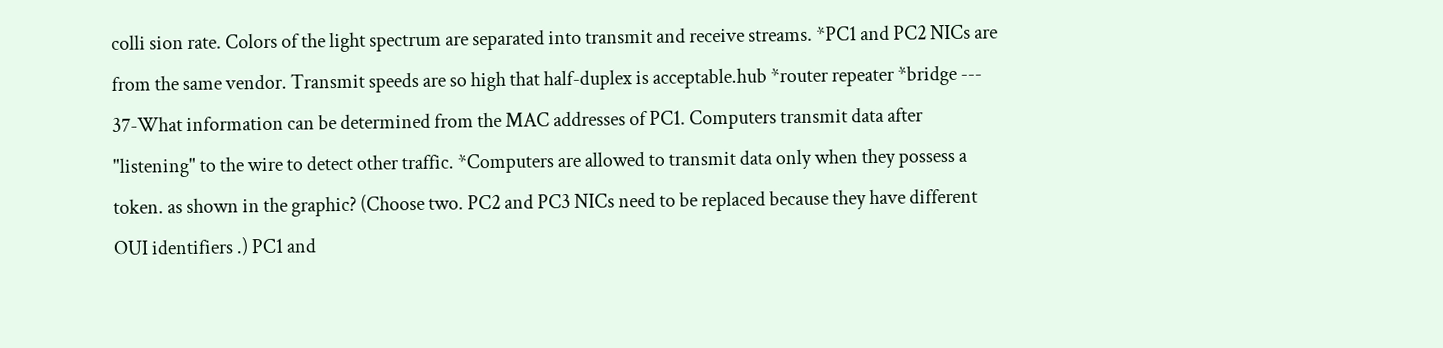colli sion rate. Colors of the light spectrum are separated into transmit and receive streams. *PC1 and PC2 NICs are from the same vendor. Transmit speeds are so high that half-duplex is acceptable.hub *router repeater *bridge --- 37-What information can be determined from the MAC addresses of PC1. Computers transmit data after "listening" to the wire to detect other traffic. *Computers are allowed to transmit data only when they possess a token. as shown in the graphic? (Choose two. PC2 and PC3 NICs need to be replaced because they have different OUI identifiers .) PC1 and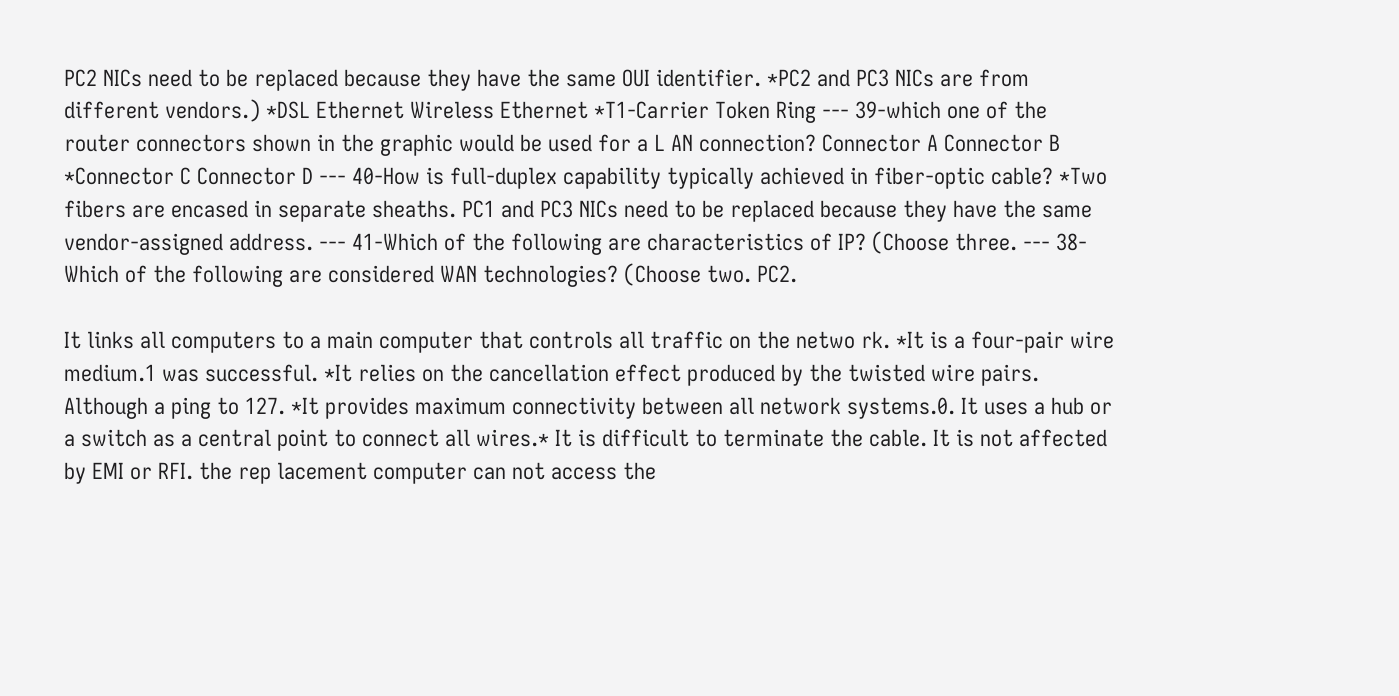PC2 NICs need to be replaced because they have the same OUI identifier. *PC2 and PC3 NICs are from different vendors.) *DSL Ethernet Wireless Ethernet *T1-Carrier Token Ring --- 39-which one of the router connectors shown in the graphic would be used for a L AN connection? Connector A Connector B *Connector C Connector D --- 40-How is full-duplex capability typically achieved in fiber-optic cable? *Two fibers are encased in separate sheaths. PC1 and PC3 NICs need to be replaced because they have the same vendor-assigned address. --- 41-Which of the following are characteristics of IP? (Choose three. --- 38-Which of the following are considered WAN technologies? (Choose two. PC2.

It links all computers to a main computer that controls all traffic on the netwo rk. *It is a four-pair wire medium.1 was successful. *It relies on the cancellation effect produced by the twisted wire pairs. Although a ping to 127. *It provides maximum connectivity between all network systems.0. It uses a hub or a switch as a central point to connect all wires.* It is difficult to terminate the cable. It is not affected by EMI or RFI. the rep lacement computer can not access the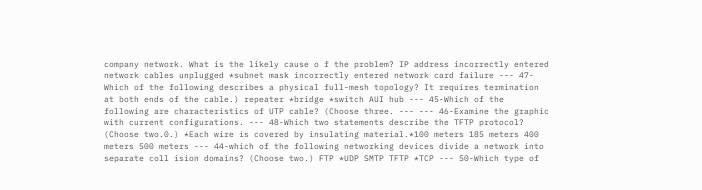company network. What is the likely cause o f the problem? IP address incorrectly entered network cables unplugged *subnet mask incorrectly entered network card failure --- 47-Which of the following describes a physical full-mesh topology? It requires termination at both ends of the cable.) repeater *bridge *switch AUI hub --- 45-Which of the following are characteristics of UTP cable? (Choose three. --- --- 46-Examine the graphic with current configurations. --- 48-Which two statements describe the TFTP protocol? (Choose two.0.) *Each wire is covered by insulating material.*100 meters 185 meters 400 meters 500 meters --- 44-which of the following networking devices divide a network into separate coll ision domains? (Choose two.) FTP *UDP SMTP TFTP *TCP --- 50-Which type of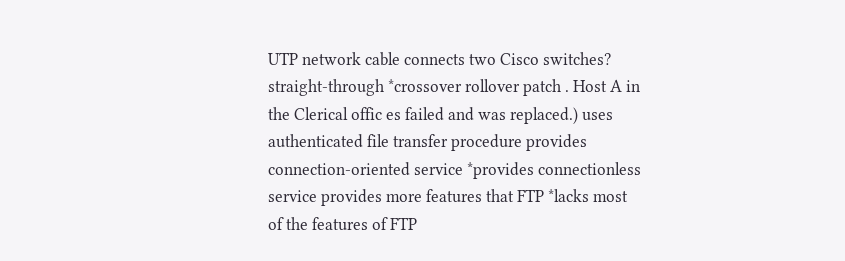UTP network cable connects two Cisco switches? straight-through *crossover rollover patch . Host A in the Clerical offic es failed and was replaced.) uses authenticated file transfer procedure provides connection-oriented service *provides connectionless service provides more features that FTP *lacks most of the features of FTP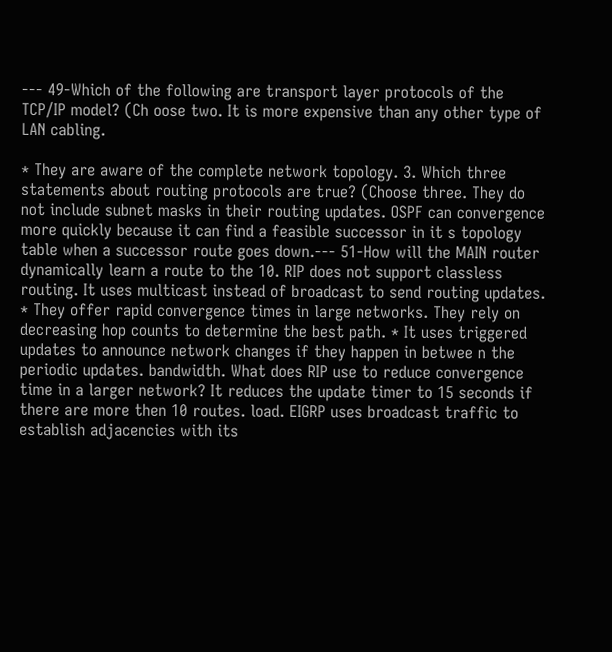--- 49-Which of the following are transport layer protocols of the TCP/IP model? (Ch oose two. It is more expensive than any other type of LAN cabling.

* They are aware of the complete network topology. 3. Which three statements about routing protocols are true? (Choose three. They do not include subnet masks in their routing updates. OSPF can convergence more quickly because it can find a feasible successor in it s topology table when a successor route goes down.--- 51-How will the MAIN router dynamically learn a route to the 10. RIP does not support classless routing. It uses multicast instead of broadcast to send routing updates. * They offer rapid convergence times in large networks. They rely on decreasing hop counts to determine the best path. * It uses triggered updates to announce network changes if they happen in betwee n the periodic updates. bandwidth. What does RIP use to reduce convergence time in a larger network? It reduces the update timer to 15 seconds if there are more then 10 routes. load. EIGRP uses broadcast traffic to establish adjacencies with its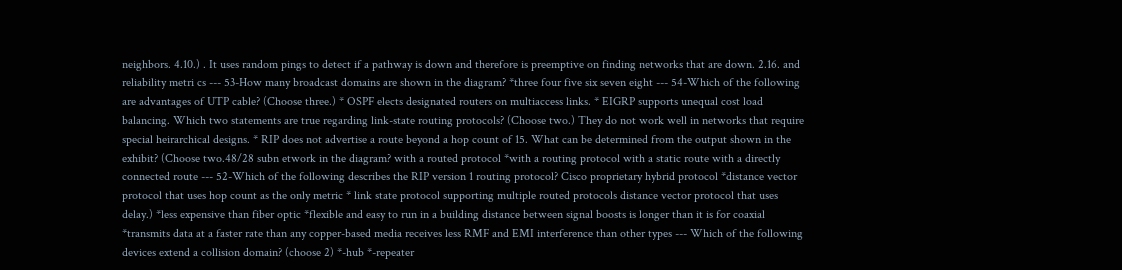neighbors. 4.10.) . It uses random pings to detect if a pathway is down and therefore is preemptive on finding networks that are down. 2.16. and reliability metri cs --- 53-How many broadcast domains are shown in the diagram? *three four five six seven eight --- 54-Which of the following are advantages of UTP cable? (Choose three.) * OSPF elects designated routers on multiaccess links. * EIGRP supports unequal cost load balancing. Which two statements are true regarding link-state routing protocols? (Choose two.) They do not work well in networks that require special heirarchical designs. * RIP does not advertise a route beyond a hop count of 15. What can be determined from the output shown in the exhibit? (Choose two.48/28 subn etwork in the diagram? with a routed protocol *with a routing protocol with a static route with a directly connected route --- 52-Which of the following describes the RIP version 1 routing protocol? Cisco proprietary hybrid protocol *distance vector protocol that uses hop count as the only metric * link state protocol supporting multiple routed protocols distance vector protocol that uses delay.) *less expensive than fiber optic *flexible and easy to run in a building distance between signal boosts is longer than it is for coaxial *transmits data at a faster rate than any copper-based media receives less RMF and EMI interference than other types --- Which of the following devices extend a collision domain? (choose 2) *-hub *-repeater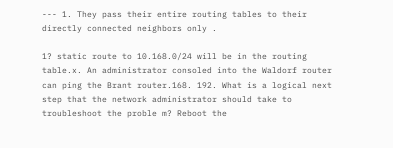--- 1. They pass their entire routing tables to their directly connected neighbors only .

1? static route to 10.168.0/24 will be in the routing table.x. An administrator consoled into the Waldorf router can ping the Brant router.168. 192. What is a logical next step that the network administrator should take to troubleshoot the proble m? Reboot the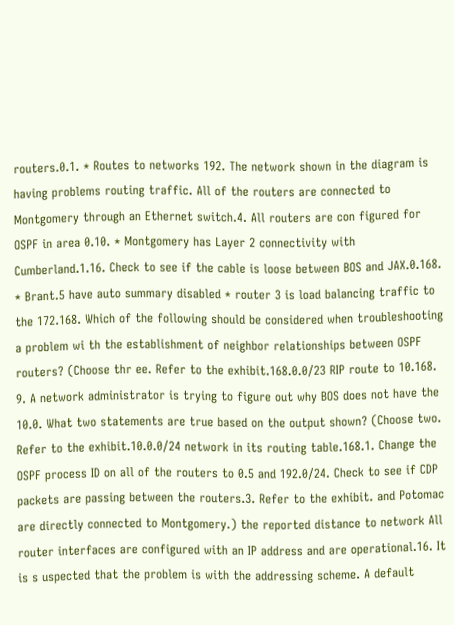routers.0.1. * Routes to networks 192. The network shown in the diagram is having problems routing traffic. All of the routers are connected to Montgomery through an Ethernet switch.4. All routers are con figured for OSPF in area 0.10. * Montgomery has Layer 2 connectivity with Cumberland.1.16. Check to see if the cable is loose between BOS and JAX.0.168. * Brant.5 have auto summary disabled * router 3 is load balancing traffic to the 172.168. Which of the following should be considered when troubleshooting a problem wi th the establishment of neighbor relationships between OSPF routers? (Choose thr ee. Refer to the exhibit.168.0.0/23 RIP route to 10.168. 9. A network administrator is trying to figure out why BOS does not have the 10.0. What two statements are true based on the output shown? (Choose two. Refer to the exhibit.10.0.0/24 network in its routing table.168.1. Change the OSPF process ID on all of the routers to 0.5 and 192.0/24. Check to see if CDP packets are passing between the routers.3. Refer to the exhibit. and Potomac are directly connected to Montgomery.) the reported distance to network All router interfaces are configured with an IP address and are operational.16. It is s uspected that the problem is with the addressing scheme. A default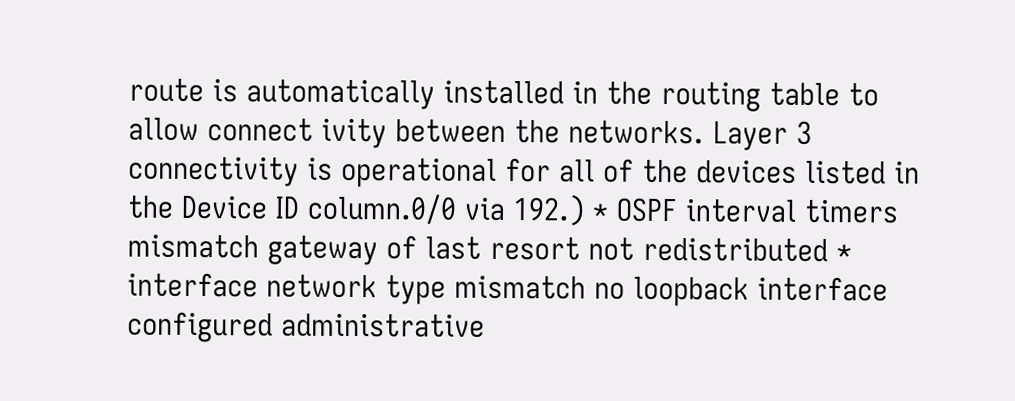route is automatically installed in the routing table to allow connect ivity between the networks. Layer 3 connectivity is operational for all of the devices listed in the Device ID column.0/0 via 192.) * OSPF interval timers mismatch gateway of last resort not redistributed * interface network type mismatch no loopback interface configured administrative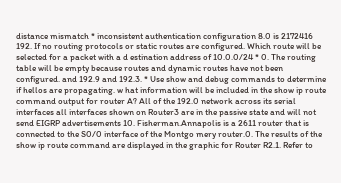distance mismatch * inconsistent authentication configuration 8.0 is 2172416 192. If no routing protocols or static routes are configured. Which route will be selected for a packet with a d estination address of 10.0.0/24 * 0. The routing table will be empty because routes and dynamic routes have not been configured. and 192.9 and 192.3. * Use show and debug commands to determine if hellos are propagating. w hat information will be included in the show ip route command output for router A? All of the 192.0 network across its serial interfaces all interfaces shown on Router3 are in the passive state and will not send EIGRP advertisements 10. Fisherman.Annapolis is a 2611 router that is connected to the S0/0 interface of the Montgo mery router.0. The results of the show ip route command are displayed in the graphic for Router R2.1. Refer to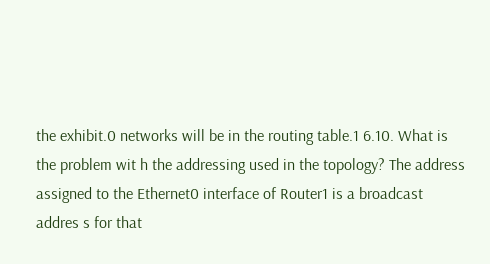the exhibit.0 networks will be in the routing table.1 6.10. What is the problem wit h the addressing used in the topology? The address assigned to the Ethernet0 interface of Router1 is a broadcast addres s for that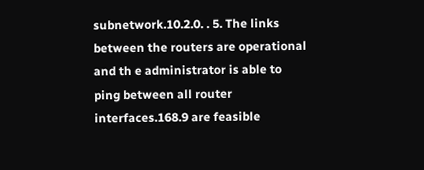subnetwork.10.2.0. . 5. The links between the routers are operational and th e administrator is able to ping between all router interfaces.168.9 are feasible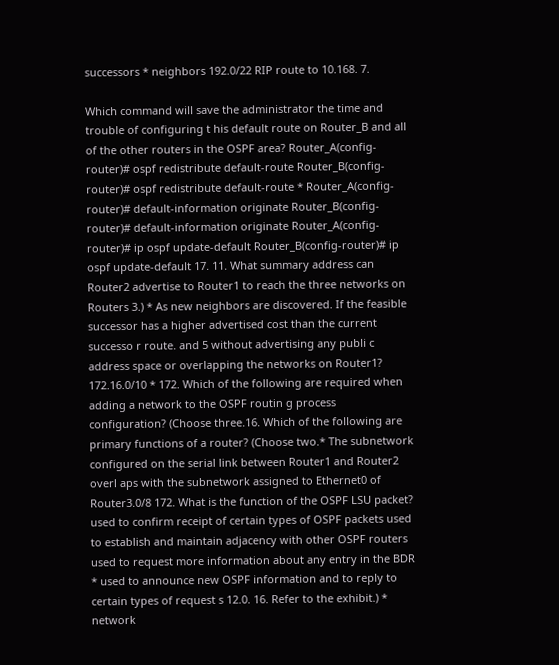successors * neighbors 192.0/22 RIP route to 10.168. 7.

Which command will save the administrator the time and trouble of configuring t his default route on Router_B and all of the other routers in the OSPF area? Router_A(config-router)# ospf redistribute default-route Router_B(config-router)# ospf redistribute default-route * Router_A(config-router)# default-information originate Router_B(config-router)# default-information originate Router_A(config-router)# ip ospf update-default Router_B(config-router)# ip ospf update-default 17. 11. What summary address can Router2 advertise to Router1 to reach the three networks on Routers 3.) * As new neighbors are discovered. If the feasible successor has a higher advertised cost than the current successo r route. and 5 without advertising any publi c address space or overlapping the networks on Router1? 172.16.0/10 * 172. Which of the following are required when adding a network to the OSPF routin g process configuration? (Choose three.16. Which of the following are primary functions of a router? (Choose two.* The subnetwork configured on the serial link between Router1 and Router2 overl aps with the subnetwork assigned to Ethernet0 of Router3.0/8 172. What is the function of the OSPF LSU packet? used to confirm receipt of certain types of OSPF packets used to establish and maintain adjacency with other OSPF routers used to request more information about any entry in the BDR * used to announce new OSPF information and to reply to certain types of request s 12.0. 16. Refer to the exhibit.) * network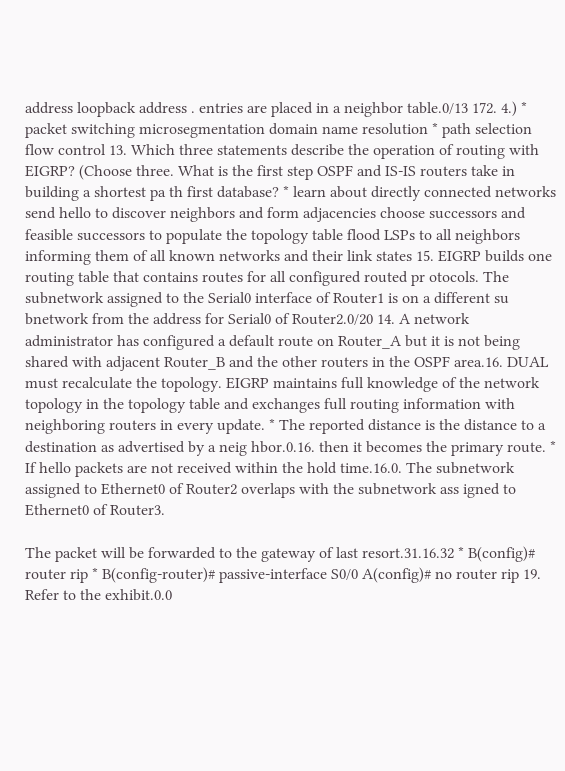address loopback address . entries are placed in a neighbor table.0/13 172. 4.) * packet switching microsegmentation domain name resolution * path selection flow control 13. Which three statements describe the operation of routing with EIGRP? (Choose three. What is the first step OSPF and IS-IS routers take in building a shortest pa th first database? * learn about directly connected networks send hello to discover neighbors and form adjacencies choose successors and feasible successors to populate the topology table flood LSPs to all neighbors informing them of all known networks and their link states 15. EIGRP builds one routing table that contains routes for all configured routed pr otocols. The subnetwork assigned to the Serial0 interface of Router1 is on a different su bnetwork from the address for Serial0 of Router2.0/20 14. A network administrator has configured a default route on Router_A but it is not being shared with adjacent Router_B and the other routers in the OSPF area.16. DUAL must recalculate the topology. EIGRP maintains full knowledge of the network topology in the topology table and exchanges full routing information with neighboring routers in every update. * The reported distance is the distance to a destination as advertised by a neig hbor.0.16. then it becomes the primary route. * If hello packets are not received within the hold time.16.0. The subnetwork assigned to Ethernet0 of Router2 overlaps with the subnetwork ass igned to Ethernet0 of Router3.

The packet will be forwarded to the gateway of last resort.31.16.32 * B(config)# router rip * B(config-router)# passive-interface S0/0 A(config)# no router rip 19. Refer to the exhibit.0.0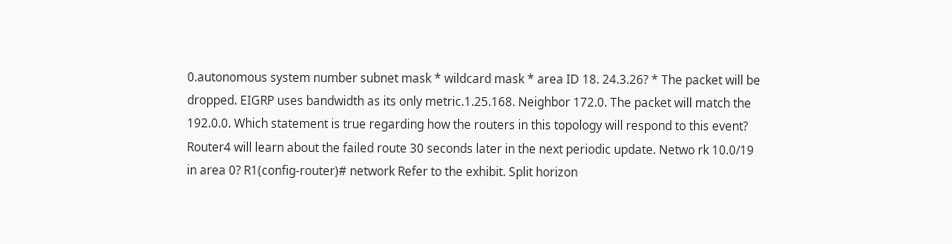0.autonomous system number subnet mask * wildcard mask * area ID 18. 24.3.26? * The packet will be dropped. EIGRP uses bandwidth as its only metric.1.25.168. Neighbor 172.0. The packet will match the 192.0.0. Which statement is true regarding how the routers in this topology will respond to this event? Router4 will learn about the failed route 30 seconds later in the next periodic update. Netwo rk 10.0/19 in area 0? R1(config-router)# network Refer to the exhibit. Split horizon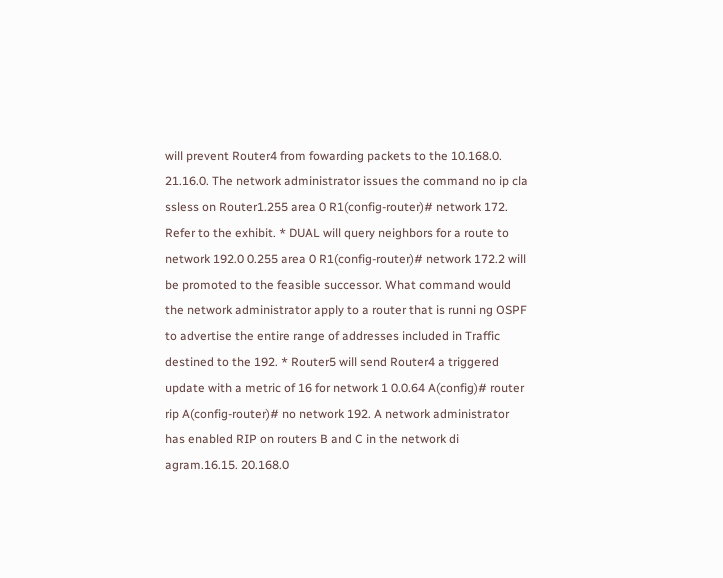will prevent Router4 from fowarding packets to the 10.168.0. 21.16.0. The network administrator issues the command no ip cla ssless on Router1.255 area 0 R1(config-router)# network 172. Refer to the exhibit. * DUAL will query neighbors for a route to network 192.0 0.255 area 0 R1(config-router)# network 172.2 will be promoted to the feasible successor. What command would the network administrator apply to a router that is runni ng OSPF to advertise the entire range of addresses included in Traffic destined to the 192. * Router5 will send Router4 a triggered update with a metric of 16 for network 1 0.0.64 A(config)# router rip A(config-router)# no network 192. A network administrator has enabled RIP on routers B and C in the network di agram.16.15. 20.168.0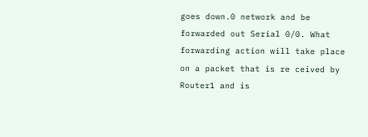goes down.0 network and be forwarded out Serial 0/0. What forwarding action will take place on a packet that is re ceived by Router1 and is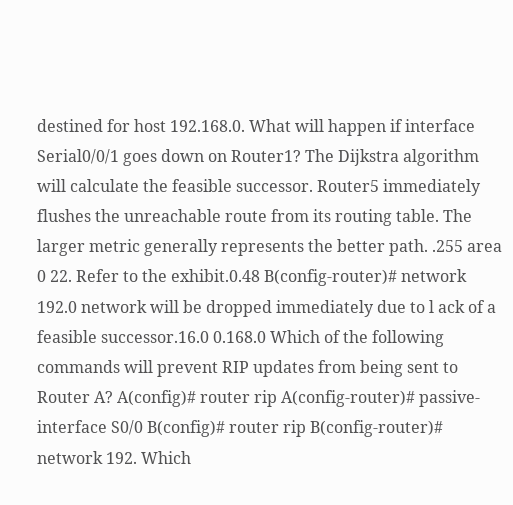destined for host 192.168.0. What will happen if interface Serial0/0/1 goes down on Router1? The Dijkstra algorithm will calculate the feasible successor. Router5 immediately flushes the unreachable route from its routing table. The larger metric generally represents the better path. .255 area 0 22. Refer to the exhibit.0.48 B(config-router)# network 192.0 network will be dropped immediately due to l ack of a feasible successor.16.0 0.168.0 Which of the following commands will prevent RIP updates from being sent to Router A? A(config)# router rip A(config-router)# passive-interface S0/0 B(config)# router rip B(config-router)# network 192. Which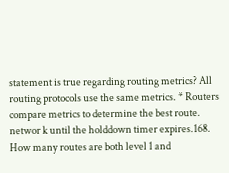statement is true regarding routing metrics? All routing protocols use the same metrics. * Routers compare metrics to determine the best route. networ k until the holddown timer expires.168. How many routes are both level 1 and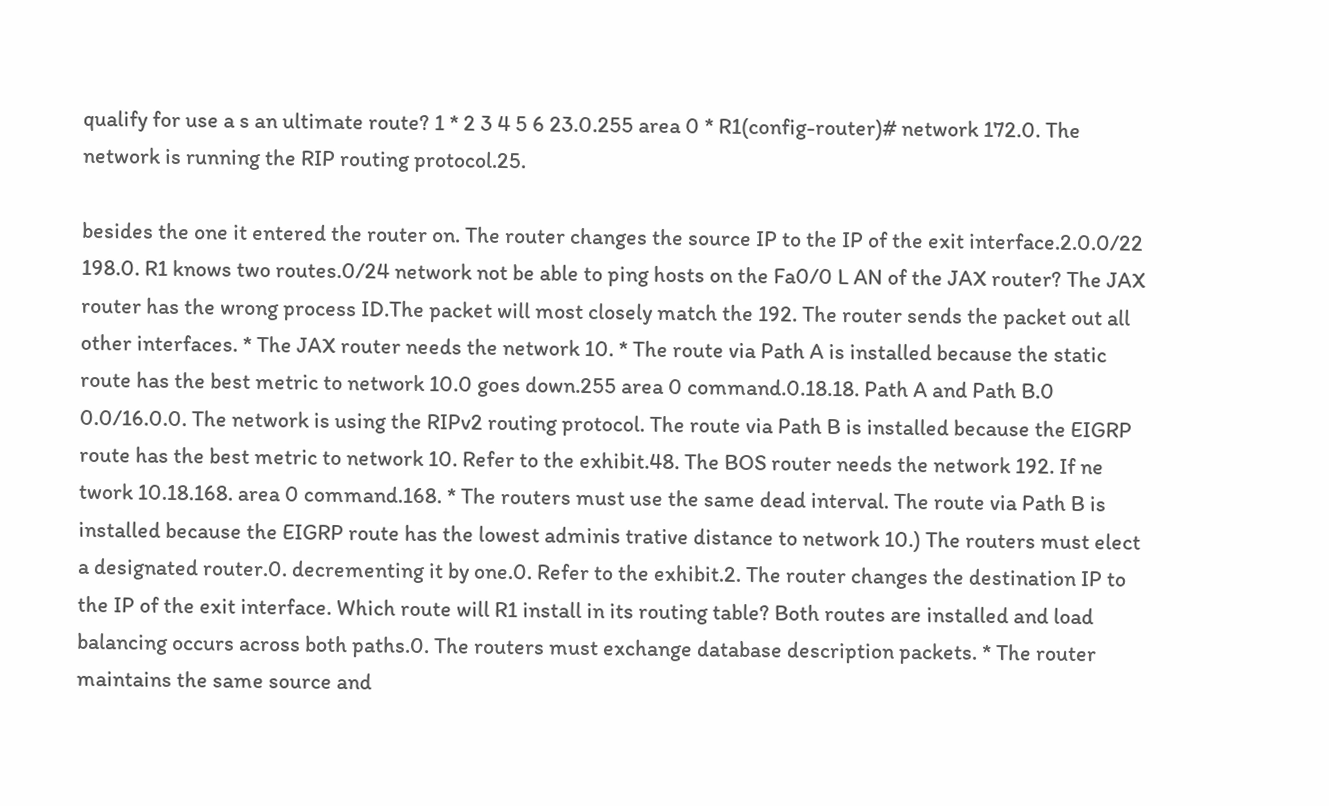qualify for use a s an ultimate route? 1 * 2 3 4 5 6 23.0.255 area 0 * R1(config-router)# network 172.0. The network is running the RIP routing protocol.25.

besides the one it entered the router on. The router changes the source IP to the IP of the exit interface.2.0.0/22 198.0. R1 knows two routes.0/24 network not be able to ping hosts on the Fa0/0 L AN of the JAX router? The JAX router has the wrong process ID.The packet will most closely match the 192. The router sends the packet out all other interfaces. * The JAX router needs the network 10. * The route via Path A is installed because the static route has the best metric to network 10.0 goes down.255 area 0 command.0.18.18. Path A and Path B.0 0.0/16.0.0. The network is using the RIPv2 routing protocol. The route via Path B is installed because the EIGRP route has the best metric to network 10. Refer to the exhibit.48. The BOS router needs the network 192. If ne twork 10.18.168. area 0 command.168. * The routers must use the same dead interval. The route via Path B is installed because the EIGRP route has the lowest adminis trative distance to network 10.) The routers must elect a designated router.0. decrementing it by one.0. Refer to the exhibit.2. The router changes the destination IP to the IP of the exit interface. Which route will R1 install in its routing table? Both routes are installed and load balancing occurs across both paths.0. The routers must exchange database description packets. * The router maintains the same source and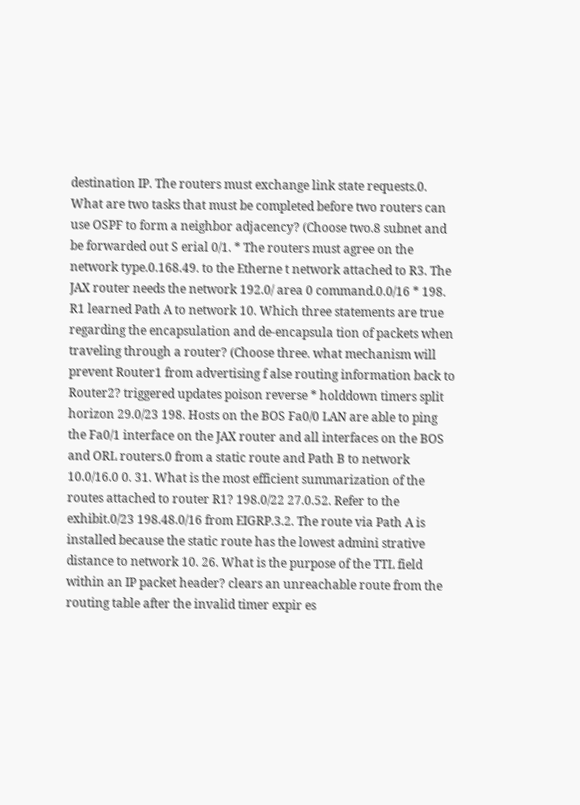destination IP. The routers must exchange link state requests.0. What are two tasks that must be completed before two routers can use OSPF to form a neighbor adjacency? (Choose two.8 subnet and be forwarded out S erial 0/1. * The routers must agree on the network type.0.168.49. to the Etherne t network attached to R3. The JAX router needs the network 192.0/ area 0 command.0.0/16 * 198. R1 learned Path A to network 10. Which three statements are true regarding the encapsulation and de-encapsula tion of packets when traveling through a router? (Choose three. what mechanism will prevent Router1 from advertising f alse routing information back to Router2? triggered updates poison reverse * holddown timers split horizon 29.0/23 198. Hosts on the BOS Fa0/0 LAN are able to ping the Fa0/1 interface on the JAX router and all interfaces on the BOS and ORL routers.0 from a static route and Path B to network 10.0/16.0 0. 31. What is the most efficient summarization of the routes attached to router R1? 198.0/22 27.0.52. Refer to the exhibit.0/23 198.48.0/16 from EIGRP.3.2. The route via Path A is installed because the static route has the lowest admini strative distance to network 10. 26. What is the purpose of the TTL field within an IP packet header? clears an unreachable route from the routing table after the invalid timer expir es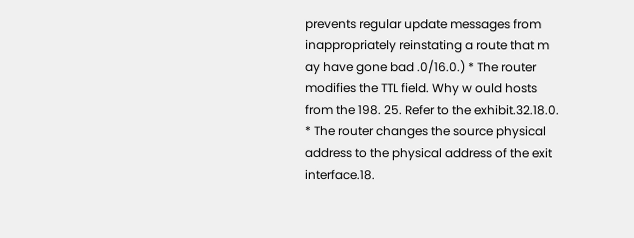prevents regular update messages from inappropriately reinstating a route that m ay have gone bad .0/16.0.) * The router modifies the TTL field. Why w ould hosts from the 198. 25. Refer to the exhibit.32.18.0. * The router changes the source physical address to the physical address of the exit interface.18.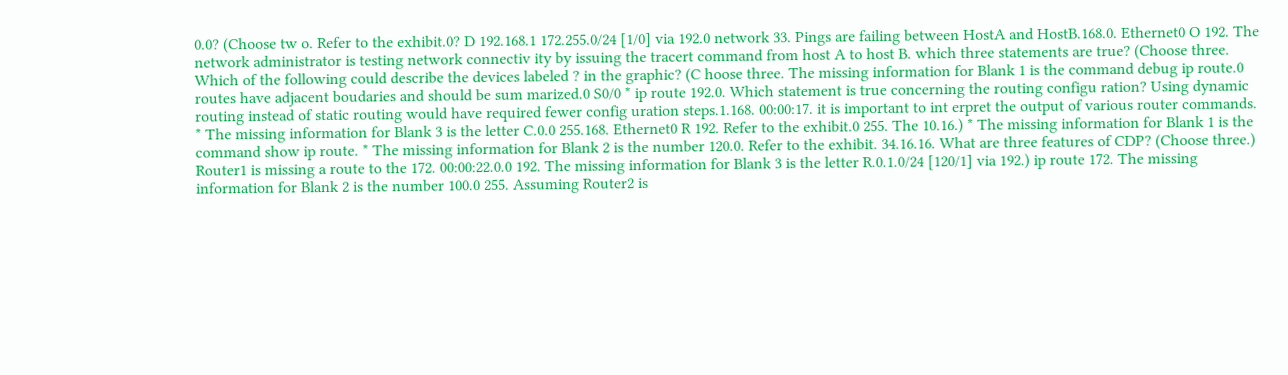0.0? (Choose tw o. Refer to the exhibit.0? D 192.168.1 172.255.0/24 [1/0] via 192.0 network 33. Pings are failing between HostA and HostB.168.0. Ethernet0 O 192. The network administrator is testing network connectiv ity by issuing the tracert command from host A to host B. which three statements are true? (Choose three. Which of the following could describe the devices labeled ? in the graphic? (C hoose three. The missing information for Blank 1 is the command debug ip route.0 routes have adjacent boudaries and should be sum marized.0 S0/0 * ip route 192.0. Which statement is true concerning the routing configu ration? Using dynamic routing instead of static routing would have required fewer config uration steps.1.168. 00:00:17. it is important to int erpret the output of various router commands. * The missing information for Blank 3 is the letter C.0.0 255.168. Ethernet0 R 192. Refer to the exhibit.0 255. The 10.16.) * The missing information for Blank 1 is the command show ip route. * The missing information for Blank 2 is the number 120.0. Refer to the exhibit. 34.16.16. What are three features of CDP? (Choose three.) Router1 is missing a route to the 172. 00:00:22.0.0 192. The missing information for Blank 3 is the letter R.0.1.0/24 [120/1] via 192.) ip route 172. The missing information for Blank 2 is the number 100.0 255. Assuming Router2 is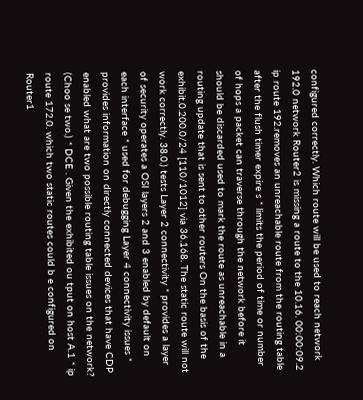configured correctly. Which route will be used to reach network 192.0 network Router2 is missing a route to the 10.16. 00:00:09.2 ip route 192.removes an unreachable route from the routing table after the flush timer expire s * limits the period of time or number of hops a packet can traverse through the network before it should be discarded used to mark the route as unreachable in a routing update that is sent to other routers On the basis of the exhibit.0.200.0/24 [110/1012] via 36.168. The static route will not work correctly. 38.0.) tests Layer 2 connectivity * provides a layer of security operates a OSI layers 2 and 3 enabled by default on each interface * used for debugging Layer 4 connectivity issues * provides information on directly connected devices that have CDP enabled what are two possible routing table issues on the network? (Choo se two.) * DCE . Given the exhibited ou tput on host A.1 * ip route 172.0. which two static routes could b e configured on Router1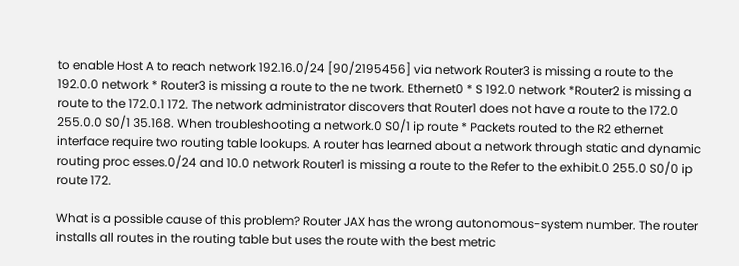to enable Host A to reach network 192.16.0/24 [90/2195456] via network Router3 is missing a route to the 192.0.0 network * Router3 is missing a route to the ne twork. Ethernet0 * S 192.0 network *Router2 is missing a route to the 172.0.1 172. The network administrator discovers that Router1 does not have a route to the 172.0 255.0.0 S0/1 35.168. When troubleshooting a network.0 S0/1 ip route * Packets routed to the R2 ethernet interface require two routing table lookups. A router has learned about a network through static and dynamic routing proc esses.0/24 and 10.0 network Router1 is missing a route to the Refer to the exhibit.0 255.0 S0/0 ip route 172.

What is a possible cause of this problem? Router JAX has the wrong autonomous-system number. The router installs all routes in the routing table but uses the route with the best metric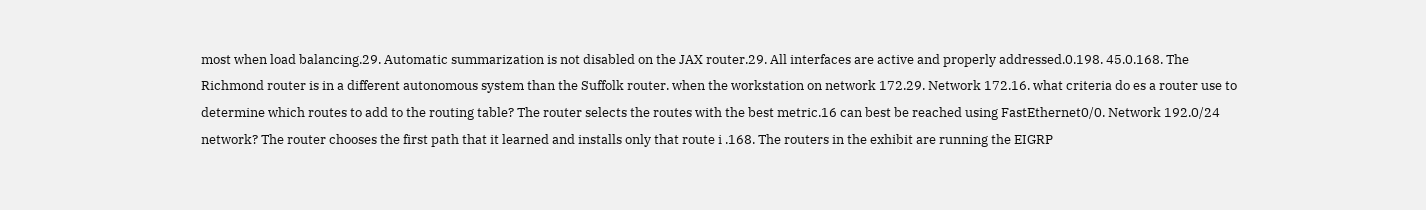most when load balancing.29. Automatic summarization is not disabled on the JAX router.29. All interfaces are active and properly addressed.0.198. 45.0.168. The Richmond router is in a different autonomous system than the Suffolk router. when the workstation on network 172.29. Network 172.16. what criteria do es a router use to determine which routes to add to the routing table? The router selects the routes with the best metric.16 can best be reached using FastEthernet0/0. Network 192.0/24 network? The router chooses the first path that it learned and installs only that route i .168. The routers in the exhibit are running the EIGRP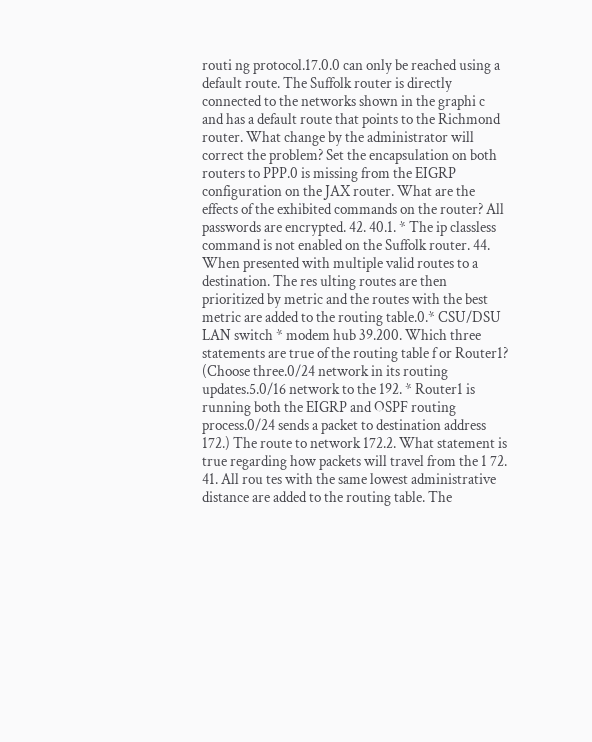routi ng protocol.17.0.0 can only be reached using a default route. The Suffolk router is directly connected to the networks shown in the graphi c and has a default route that points to the Richmond router. What change by the administrator will correct the problem? Set the encapsulation on both routers to PPP.0 is missing from the EIGRP configuration on the JAX router. What are the effects of the exhibited commands on the router? All passwords are encrypted. 42. 40.1. * The ip classless command is not enabled on the Suffolk router. 44. When presented with multiple valid routes to a destination. The res ulting routes are then prioritized by metric and the routes with the best metric are added to the routing table.0.* CSU/DSU LAN switch * modem hub 39.200. Which three statements are true of the routing table f or Router1? (Choose three.0/24 network in its routing updates.5.0/16 network to the 192. * Router1 is running both the EIGRP and OSPF routing process.0/24 sends a packet to destination address 172.) The route to network 172.2. What statement is true regarding how packets will travel from the 1 72. 41. All rou tes with the same lowest administrative distance are added to the routing table. The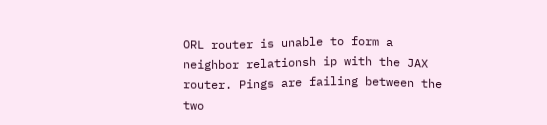ORL router is unable to form a neighbor relationsh ip with the JAX router. Pings are failing between the two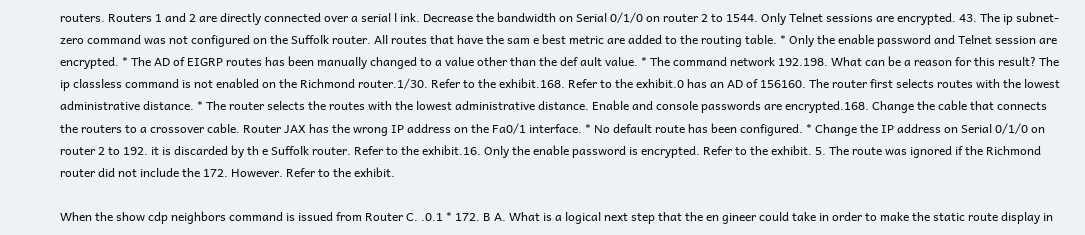routers. Routers 1 and 2 are directly connected over a serial l ink. Decrease the bandwidth on Serial 0/1/0 on router 2 to 1544. Only Telnet sessions are encrypted. 43. The ip subnet-zero command was not configured on the Suffolk router. All routes that have the sam e best metric are added to the routing table. * Only the enable password and Telnet session are encrypted. * The AD of EIGRP routes has been manually changed to a value other than the def ault value. * The command network 192.198. What can be a reason for this result? The ip classless command is not enabled on the Richmond router.1/30. Refer to the exhibit.168. Refer to the exhibit.0 has an AD of 156160. The router first selects routes with the lowest administrative distance. * The router selects the routes with the lowest administrative distance. Enable and console passwords are encrypted.168. Change the cable that connects the routers to a crossover cable. Router JAX has the wrong IP address on the Fa0/1 interface. * No default route has been configured. * Change the IP address on Serial 0/1/0 on router 2 to 192. it is discarded by th e Suffolk router. Refer to the exhibit.16. Only the enable password is encrypted. Refer to the exhibit. 5. The route was ignored if the Richmond router did not include the 172. However. Refer to the exhibit.

When the show cdp neighbors command is issued from Router C. .0.1 * 172. B A. What is a logical next step that the en gineer could take in order to make the static route display in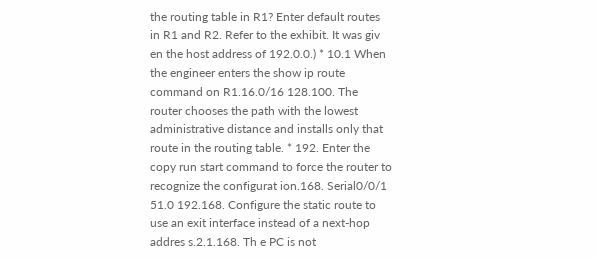the routing table in R1? Enter default routes in R1 and R2. Refer to the exhibit. It was giv en the host address of 192.0.0.) * 10.1 When the engineer enters the show ip route command on R1.16.0/16 128.100. The router chooses the path with the lowest administrative distance and installs only that route in the routing table. * 192. Enter the copy run start command to force the router to recognize the configurat ion.168. Serial0/0/1 51.0 192.168. Configure the static route to use an exit interface instead of a next-hop addres s.2.1.168. Th e PC is not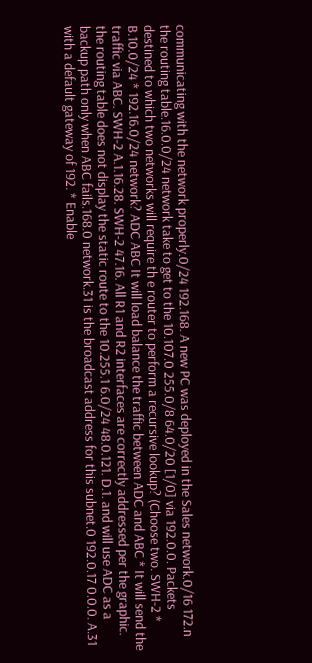communicating with the network properly.0/24 192.168. A new PC was deployed in the Sales network.0/16 172.n the routing table.16.0.0/24 network take to get to the 10.107.0 255.0/8 64.0/20 [1/0] via 192.0.0. Packets destined to which two networks will require th e router to perform a recursive lookup? (Choose two. SWH-2 * B.10.0/24 * 192.16.0/24 network? ADC ABC It will load balance the traffic between ADC and ABC * It will send the traffic via ABC. SWH-2 A.1.16.28. SWH-2 47.16. All R1 and R2 interfaces are correctly addressed per the graphic. the routing table does not display the static route to the 10.255.1 6.0/24 48.0.121. D.1. and will use ADC as a backup path only when ABC fails.168.0 network.31 is the broadcast address for this subnet.0 192.0.17 0.0.0. A.31 with a default gateway of 192. * Enable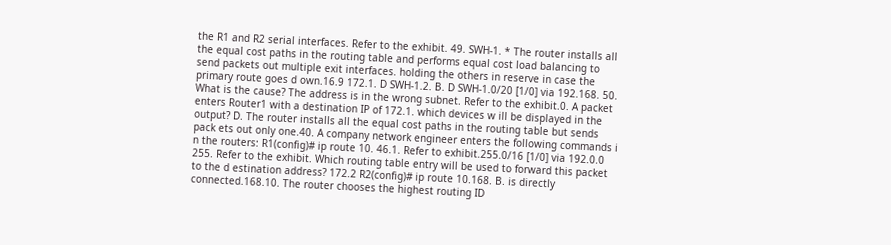the R1 and R2 serial interfaces. Refer to the exhibit. 49. SWH-1. * The router installs all the equal cost paths in the routing table and performs equal cost load balancing to send packets out multiple exit interfaces. holding the others in reserve in case the primary route goes d own.16.9 172.1. D SWH-1.2. B. D SWH-1.0/20 [1/0] via 192.168. 50. What is the cause? The address is in the wrong subnet. Refer to the exhibit.0. A packet enters Router1 with a destination IP of 172.1. which devices w ill be displayed in the output? D. The router installs all the equal cost paths in the routing table but sends pack ets out only one.40. A company network engineer enters the following commands i n the routers: R1(config)# ip route 10. 46.1. Refer to exhibit.255.0/16 [1/0] via 192.0.0 255. Refer to the exhibit. Which routing table entry will be used to forward this packet to the d estination address? 172.2 R2(config)# ip route 10.168. B. is directly connected.168.10. The router chooses the highest routing ID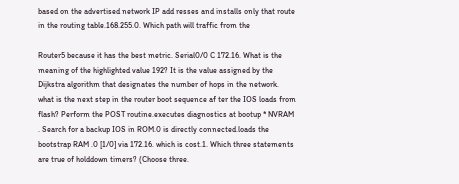based on the advertised network IP add resses and installs only that route in the routing table.168.255.0. Which path will traffic from the

Router5 because it has the best metric. Serial0/0 C 172.16. What is the meaning of the highlighted value 192? It is the value assigned by the Dijkstra algorithm that designates the number of hops in the network. what is the next step in the router boot sequence af ter the IOS loads from flash? Perform the POST routine.executes diagnostics at bootup * NVRAM . Search for a backup IOS in ROM.0 is directly connected.loads the bootstrap RAM .0 [1/0] via 172.16. which is cost.1. Which three statements are true of holddown timers? (Choose three.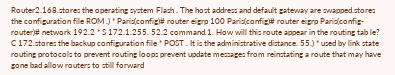Router2.168.stores the operating system Flash . The host address and default gateway are swapped.stores the configuration file ROM .) * Paris(config)# router eigrp 100 Paris(config)# router eigrp Paris(config-router)# network 192.2 * S 172.1.255. 52.2 command.1. How will this route appear in the routing tab le? C 172.stores the backup configuration file * POST . It is the administrative distance. 55.) * used by link state routing protocols to prevent routing loops prevent update messages from reinstating a route that may have gone bad allow routers to still forward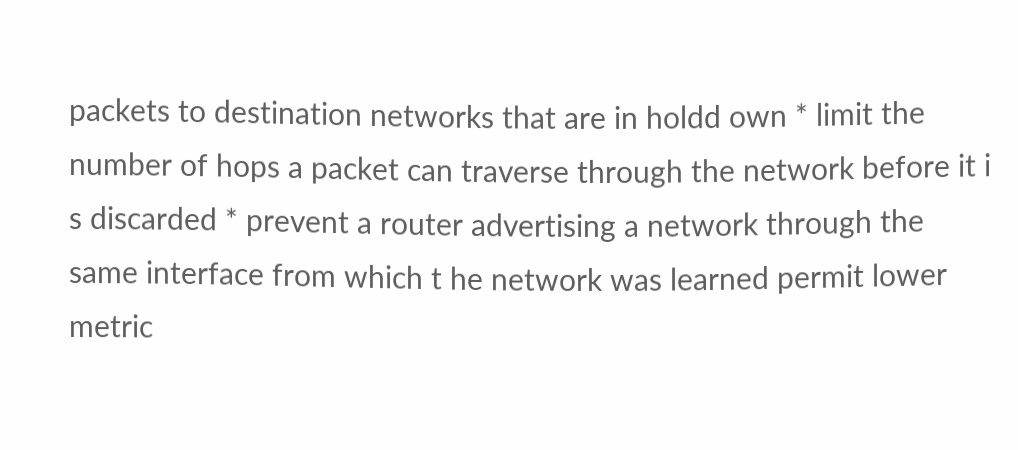packets to destination networks that are in holdd own * limit the number of hops a packet can traverse through the network before it i s discarded * prevent a router advertising a network through the same interface from which t he network was learned permit lower metric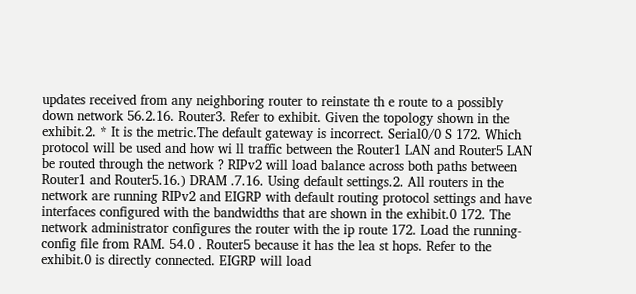updates received from any neighboring router to reinstate th e route to a possibly down network 56.2.16. Router3. Refer to exhibit. Given the topology shown in the exhibit.2. * It is the metric.The default gateway is incorrect. Serial0/0 S 172. Which protocol will be used and how wi ll traffic between the Router1 LAN and Router5 LAN be routed through the network ? RIPv2 will load balance across both paths between Router1 and Router5.16.) DRAM .7.16. Using default settings.2. All routers in the network are running RIPv2 and EIGRP with default routing protocol settings and have interfaces configured with the bandwidths that are shown in the exhibit.0 172. The network administrator configures the router with the ip route 172. Load the running-config file from RAM. 54.0 . Router5 because it has the lea st hops. Refer to the exhibit.0 is directly connected. EIGRP will load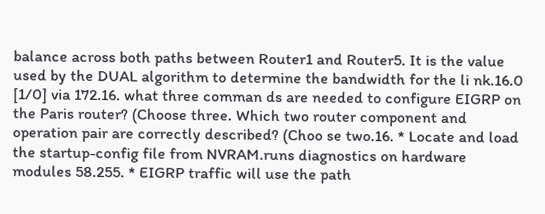balance across both paths between Router1 and Router5. It is the value used by the DUAL algorithm to determine the bandwidth for the li nk.16.0 [1/0] via 172.16. what three comman ds are needed to configure EIGRP on the Paris router? (Choose three. Which two router component and operation pair are correctly described? (Choo se two.16. * Locate and load the startup-config file from NVRAM.runs diagnostics on hardware modules 58.255. * EIGRP traffic will use the path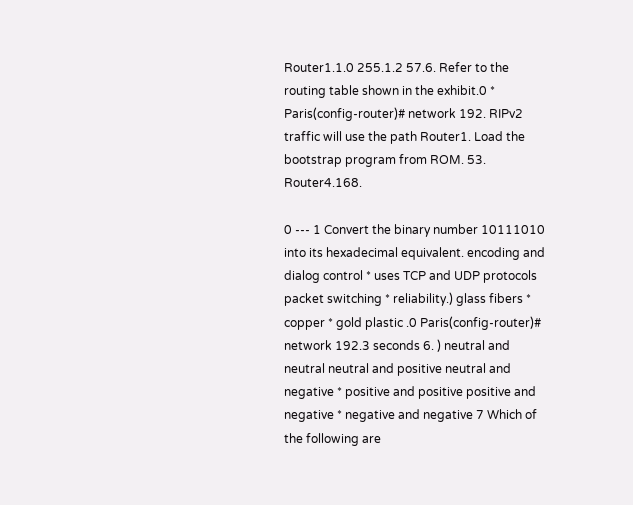Router1.1.0 255.1.2 57.6. Refer to the routing table shown in the exhibit.0 * Paris(config-router)# network 192. RIPv2 traffic will use the path Router1. Load the bootstrap program from ROM. 53. Router4.168.

0 --- 1 Convert the binary number 10111010 into its hexadecimal equivalent. encoding and dialog control * uses TCP and UDP protocols packet switching * reliability.) glass fibers * copper * gold plastic .0 Paris(config-router)# network 192.3 seconds 6. ) neutral and neutral neutral and positive neutral and negative * positive and positive positive and negative * negative and negative 7 Which of the following are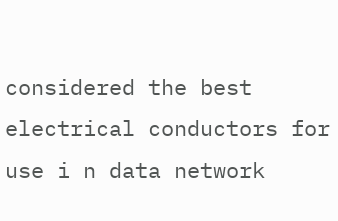considered the best electrical conductors for use i n data network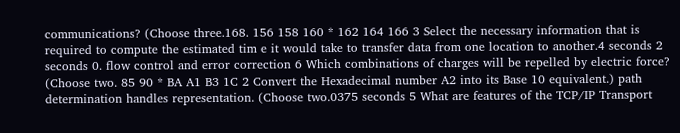communications? (Choose three.168. 156 158 160 * 162 164 166 3 Select the necessary information that is required to compute the estimated tim e it would take to transfer data from one location to another.4 seconds 2 seconds 0. flow control and error correction 6 Which combinations of charges will be repelled by electric force? (Choose two. 85 90 * BA A1 B3 1C 2 Convert the Hexadecimal number A2 into its Base 10 equivalent.) path determination handles representation. (Choose two.0375 seconds 5 What are features of the TCP/IP Transport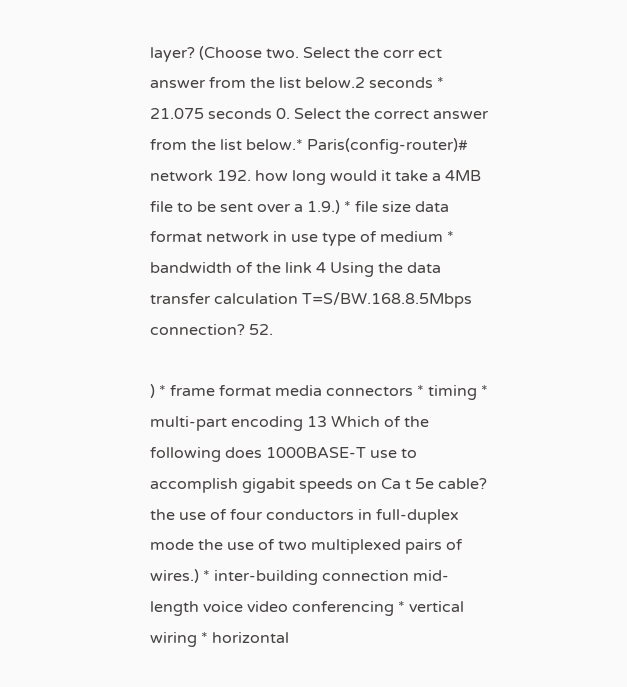layer? (Choose two. Select the corr ect answer from the list below.2 seconds * 21.075 seconds 0. Select the correct answer from the list below.* Paris(config-router)# network 192. how long would it take a 4MB file to be sent over a 1.9.) * file size data format network in use type of medium * bandwidth of the link 4 Using the data transfer calculation T=S/BW.168.8.5Mbps connection? 52.

) * frame format media connectors * timing * multi-part encoding 13 Which of the following does 1000BASE-T use to accomplish gigabit speeds on Ca t 5e cable? the use of four conductors in full-duplex mode the use of two multiplexed pairs of wires.) * inter-building connection mid-length voice video conferencing * vertical wiring * horizontal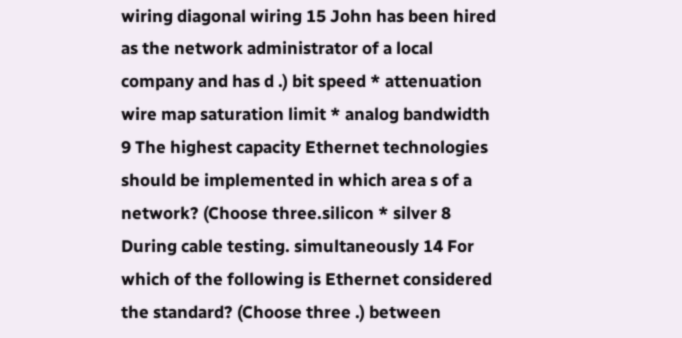wiring diagonal wiring 15 John has been hired as the network administrator of a local company and has d .) bit speed * attenuation wire map saturation limit * analog bandwidth 9 The highest capacity Ethernet technologies should be implemented in which area s of a network? (Choose three.silicon * silver 8 During cable testing. simultaneously 14 For which of the following is Ethernet considered the standard? (Choose three .) between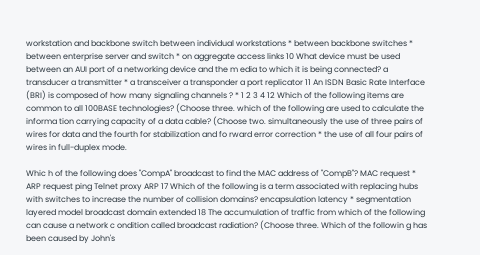workstation and backbone switch between individual workstations * between backbone switches * between enterprise server and switch * on aggregate access links 10 What device must be used between an AUI port of a networking device and the m edia to which it is being connected? a transducer a transmitter * a transceiver a transponder a port replicator 11 An ISDN Basic Rate Interface (BRI) is composed of how many signaling channels ? * 1 2 3 4 12 Which of the following items are common to all 100BASE technologies? (Choose three. which of the following are used to calculate the informa tion carrying capacity of a data cable? (Choose two. simultaneously the use of three pairs of wires for data and the fourth for stabilization and fo rward error correction * the use of all four pairs of wires in full-duplex mode.

Whic h of the following does "CompA" broadcast to find the MAC address of "CompB"? MAC request * ARP request ping Telnet proxy ARP 17 Which of the following is a term associated with replacing hubs with switches to increase the number of collision domains? encapsulation latency * segmentation layered model broadcast domain extended 18 The accumulation of traffic from which of the following can cause a network c ondition called broadcast radiation? (Choose three. Which of the followin g has been caused by John's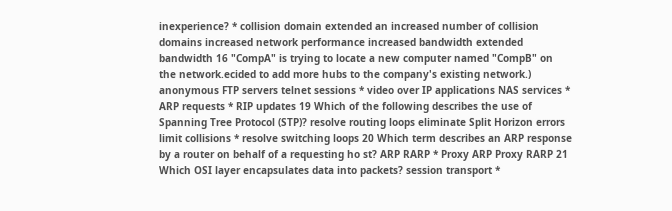inexperience? * collision domain extended an increased number of collision domains increased network performance increased bandwidth extended bandwidth 16 "CompA" is trying to locate a new computer named "CompB" on the network.ecided to add more hubs to the company's existing network.) anonymous FTP servers telnet sessions * video over IP applications NAS services * ARP requests * RIP updates 19 Which of the following describes the use of Spanning Tree Protocol (STP)? resolve routing loops eliminate Split Horizon errors limit collisions * resolve switching loops 20 Which term describes an ARP response by a router on behalf of a requesting ho st? ARP RARP * Proxy ARP Proxy RARP 21 Which OSI layer encapsulates data into packets? session transport *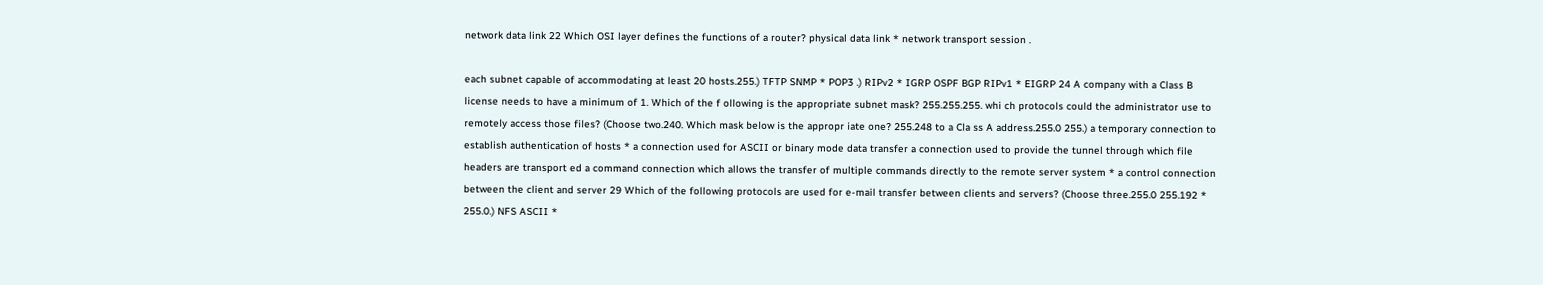network data link 22 Which OSI layer defines the functions of a router? physical data link * network transport session .

each subnet capable of accommodating at least 20 hosts.255.) TFTP SNMP * POP3 .) RIPv2 * IGRP OSPF BGP RIPv1 * EIGRP 24 A company with a Class B license needs to have a minimum of 1. Which of the f ollowing is the appropriate subnet mask? 255.255.255. whi ch protocols could the administrator use to remotely access those files? (Choose two.240. Which mask below is the appropr iate one? 255.248 to a Cla ss A address.255.0 255.) a temporary connection to establish authentication of hosts * a connection used for ASCII or binary mode data transfer a connection used to provide the tunnel through which file headers are transport ed a command connection which allows the transfer of multiple commands directly to the remote server system * a control connection between the client and server 29 Which of the following protocols are used for e-mail transfer between clients and servers? (Choose three.255.0 255.192 * 255.0.) NFS ASCII *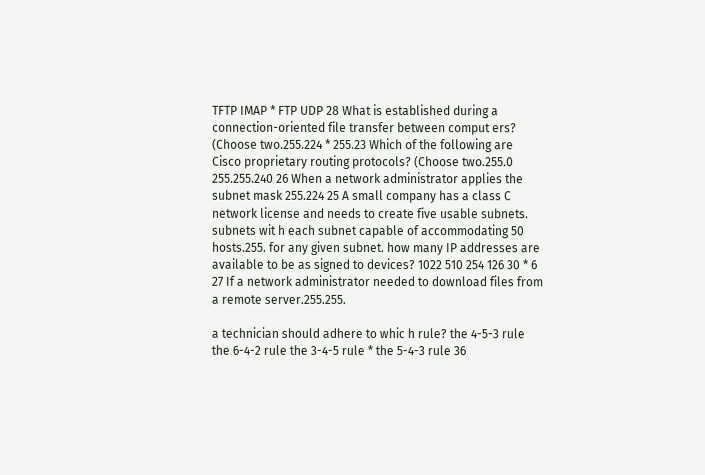TFTP IMAP * FTP UDP 28 What is established during a connection-oriented file transfer between comput ers? (Choose two.255.224 * 255.23 Which of the following are Cisco proprietary routing protocols? (Choose two.255.0 255.255.240 26 When a network administrator applies the subnet mask 255.224 25 A small company has a class C network license and needs to create five usable subnets. subnets wit h each subnet capable of accommodating 50 hosts.255. for any given subnet. how many IP addresses are available to be as signed to devices? 1022 510 254 126 30 * 6 27 If a network administrator needed to download files from a remote server.255.255.

a technician should adhere to whic h rule? the 4-5-3 rule the 6-4-2 rule the 3-4-5 rule * the 5-4-3 rule 36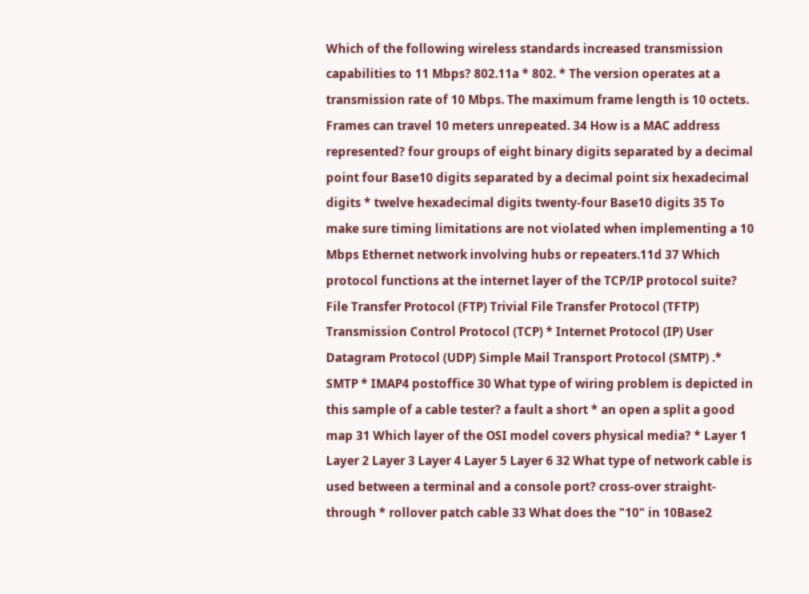Which of the following wireless standards increased transmission capabilities to 11 Mbps? 802.11a * 802. * The version operates at a transmission rate of 10 Mbps. The maximum frame length is 10 octets. Frames can travel 10 meters unrepeated. 34 How is a MAC address represented? four groups of eight binary digits separated by a decimal point four Base10 digits separated by a decimal point six hexadecimal digits * twelve hexadecimal digits twenty-four Base10 digits 35 To make sure timing limitations are not violated when implementing a 10 Mbps Ethernet network involving hubs or repeaters.11d 37 Which protocol functions at the internet layer of the TCP/IP protocol suite? File Transfer Protocol (FTP) Trivial File Transfer Protocol (TFTP) Transmission Control Protocol (TCP) * Internet Protocol (IP) User Datagram Protocol (UDP) Simple Mail Transport Protocol (SMTP) .* SMTP * IMAP4 postoffice 30 What type of wiring problem is depicted in this sample of a cable tester? a fault a short * an open a split a good map 31 Which layer of the OSI model covers physical media? * Layer 1 Layer 2 Layer 3 Layer 4 Layer 5 Layer 6 32 What type of network cable is used between a terminal and a console port? cross-over straight-through * rollover patch cable 33 What does the "10" in 10Base2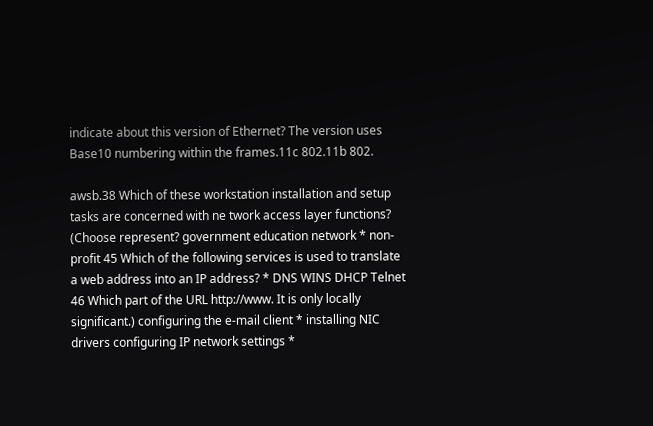indicate about this version of Ethernet? The version uses Base10 numbering within the frames.11c 802.11b 802.

awsb.38 Which of these workstation installation and setup tasks are concerned with ne twork access layer functions? (Choose represent? government education network * non-profit 45 Which of the following services is used to translate a web address into an IP address? * DNS WINS DHCP Telnet 46 Which part of the URL http://www. It is only locally significant.) configuring the e-mail client * installing NIC drivers configuring IP network settings *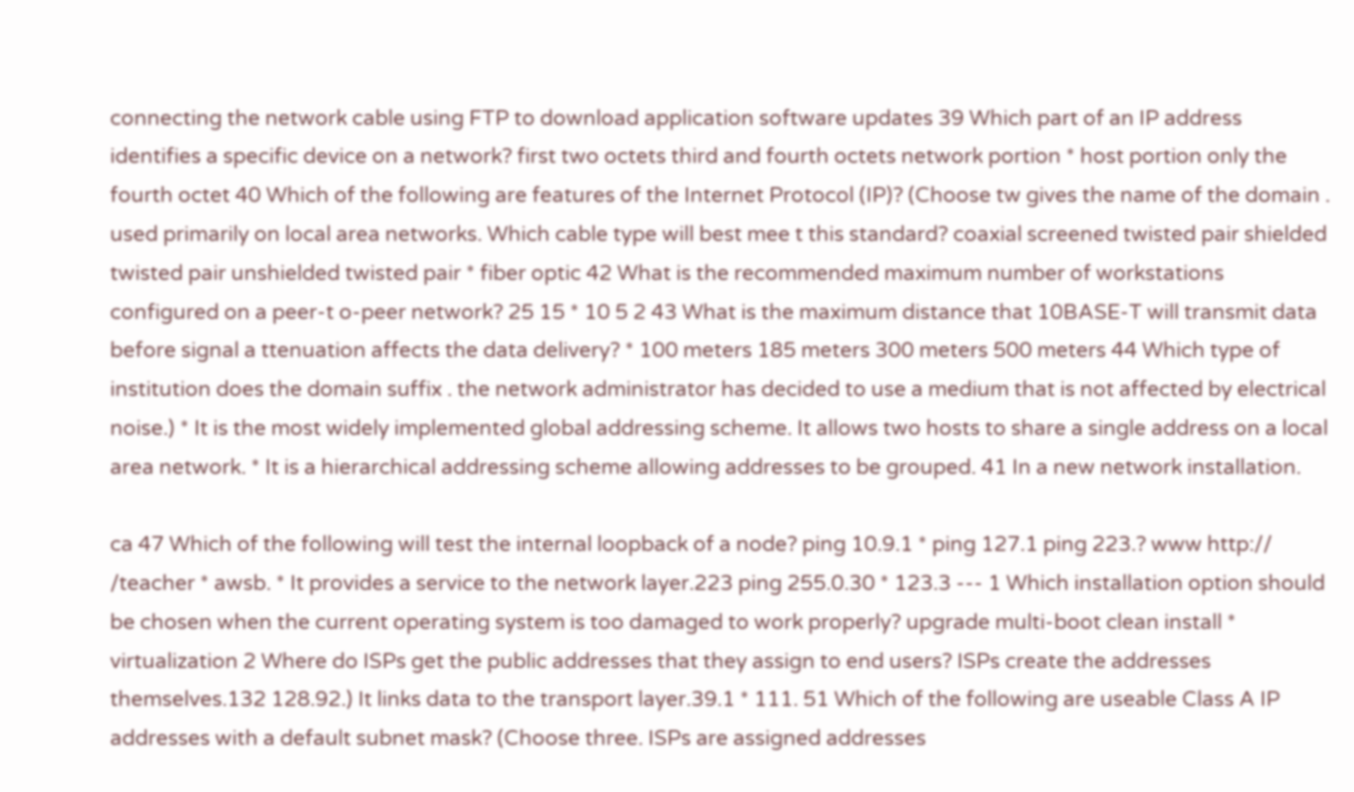connecting the network cable using FTP to download application software updates 39 Which part of an IP address identifies a specific device on a network? first two octets third and fourth octets network portion * host portion only the fourth octet 40 Which of the following are features of the Internet Protocol (IP)? (Choose tw gives the name of the domain . used primarily on local area networks. Which cable type will best mee t this standard? coaxial screened twisted pair shielded twisted pair unshielded twisted pair * fiber optic 42 What is the recommended maximum number of workstations configured on a peer-t o-peer network? 25 15 * 10 5 2 43 What is the maximum distance that 10BASE-T will transmit data before signal a ttenuation affects the data delivery? * 100 meters 185 meters 300 meters 500 meters 44 Which type of institution does the domain suffix . the network administrator has decided to use a medium that is not affected by electrical noise.) * It is the most widely implemented global addressing scheme. It allows two hosts to share a single address on a local area network. * It is a hierarchical addressing scheme allowing addresses to be grouped. 41 In a new network installation.

ca 47 Which of the following will test the internal loopback of a node? ping 10.9.1 * ping 127.1 ping 223.? www http:// /teacher * awsb. * It provides a service to the network layer.223 ping 255.0.30 * 123.3 --- 1 Which installation option should be chosen when the current operating system is too damaged to work properly? upgrade multi-boot clean install * virtualization 2 Where do ISPs get the public addresses that they assign to end users? ISPs create the addresses themselves.132 128.92.) It links data to the transport layer.39.1 * 111. 51 Which of the following are useable Class A IP addresses with a default subnet mask? (Choose three. ISPs are assigned addresses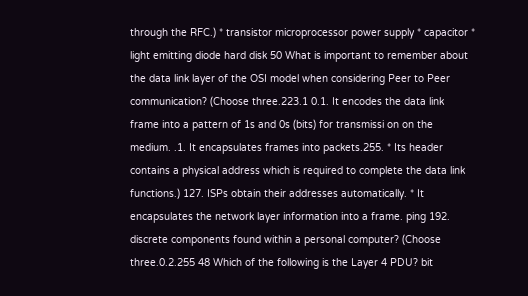through the RFC.) * transistor microprocessor power supply * capacitor * light emitting diode hard disk 50 What is important to remember about the data link layer of the OSI model when considering Peer to Peer communication? (Choose three.223.1 0.1. It encodes the data link frame into a pattern of 1s and 0s (bits) for transmissi on on the medium. .1. It encapsulates frames into packets.255. * Its header contains a physical address which is required to complete the data link functions.) 127. ISPs obtain their addresses automatically. * It encapsulates the network layer information into a frame. ping 192. discrete components found within a personal computer? (Choose three.0.2.255 48 Which of the following is the Layer 4 PDU? bit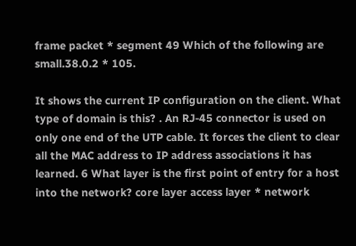frame packet * segment 49 Which of the following are small.38.0.2 * 105.

It shows the current IP configuration on the client. What type of domain is this? . An RJ-45 connector is used on only one end of the UTP cable. It forces the client to clear all the MAC address to IP address associations it has learned. 6 What layer is the first point of entry for a host into the network? core layer access layer * network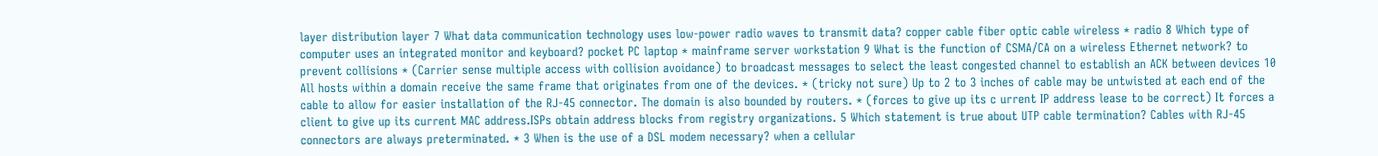layer distribution layer 7 What data communication technology uses low-power radio waves to transmit data? copper cable fiber optic cable wireless * radio 8 Which type of computer uses an integrated monitor and keyboard? pocket PC laptop * mainframe server workstation 9 What is the function of CSMA/CA on a wireless Ethernet network? to prevent collisions * (Carrier sense multiple access with collision avoidance) to broadcast messages to select the least congested channel to establish an ACK between devices 10 All hosts within a domain receive the same frame that originates from one of the devices. * (tricky not sure) Up to 2 to 3 inches of cable may be untwisted at each end of the cable to allow for easier installation of the RJ-45 connector. The domain is also bounded by routers. * (forces to give up its c urrent IP address lease to be correct) It forces a client to give up its current MAC address.ISPs obtain address blocks from registry organizations. 5 Which statement is true about UTP cable termination? Cables with RJ-45 connectors are always preterminated. * 3 When is the use of a DSL modem necessary? when a cellular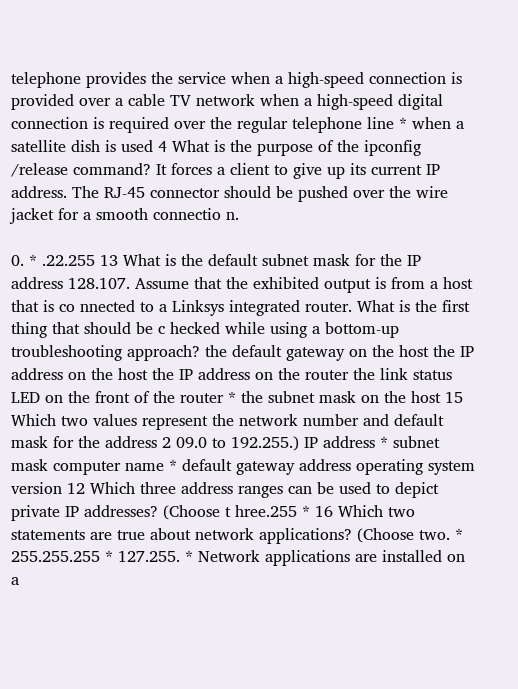telephone provides the service when a high-speed connection is provided over a cable TV network when a high-speed digital connection is required over the regular telephone line * when a satellite dish is used 4 What is the purpose of the ipconfig /release command? It forces a client to give up its current IP address. The RJ-45 connector should be pushed over the wire jacket for a smooth connectio n.

0. * .22.255 13 What is the default subnet mask for the IP address 128.107. Assume that the exhibited output is from a host that is co nnected to a Linksys integrated router. What is the first thing that should be c hecked while using a bottom-up troubleshooting approach? the default gateway on the host the IP address on the host the IP address on the router the link status LED on the front of the router * the subnet mask on the host 15 Which two values represent the network number and default mask for the address 2 09.0 to 192.255.) IP address * subnet mask computer name * default gateway address operating system version 12 Which three address ranges can be used to depict private IP addresses? (Choose t hree.255 * 16 Which two statements are true about network applications? (Choose two. * 255.255.255 * 127.255. * Network applications are installed on a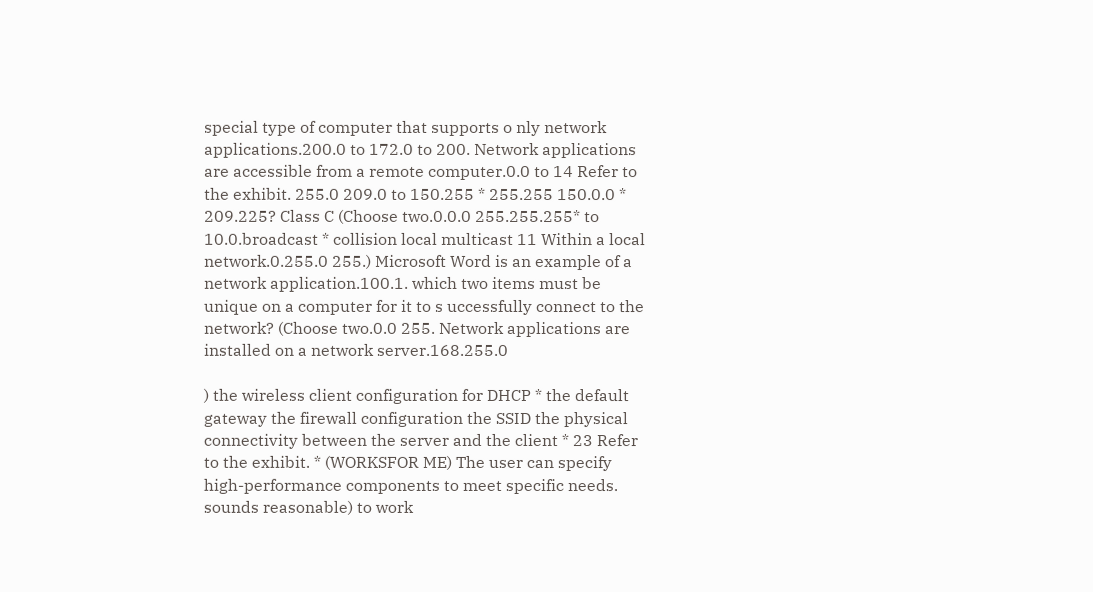special type of computer that supports o nly network applications.200.0 to 172.0 to 200. Network applications are accessible from a remote computer.0.0 to 14 Refer to the exhibit. 255.0 209.0 to 150.255 * 255.255 150.0.0 * 209.225? Class C (Choose two.0.0.0 255.255.255* to 10.0.broadcast * collision local multicast 11 Within a local network.0.255.0 255.) Microsoft Word is an example of a network application.100.1. which two items must be unique on a computer for it to s uccessfully connect to the network? (Choose two.0.0 255. Network applications are installed on a network server.168.255.0

) the wireless client configuration for DHCP * the default gateway the firewall configuration the SSID the physical connectivity between the server and the client * 23 Refer to the exhibit. * (WORKSFOR ME) The user can specify high-performance components to meet specific needs. sounds reasonable) to work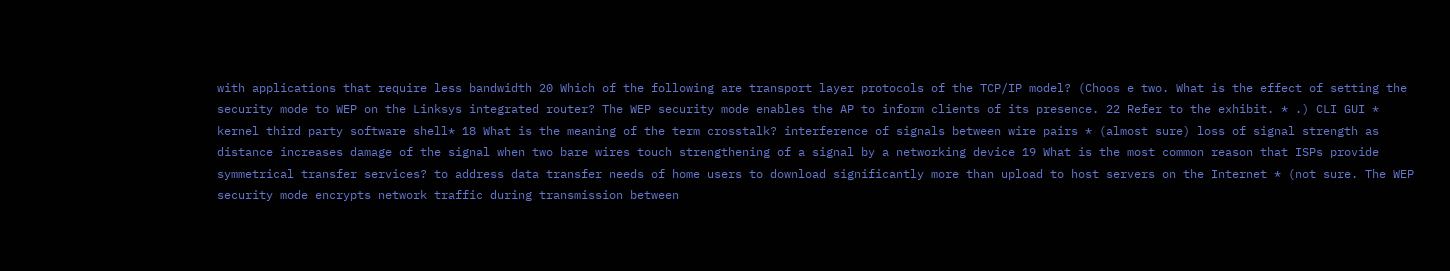with applications that require less bandwidth 20 Which of the following are transport layer protocols of the TCP/IP model? (Choos e two. What is the effect of setting the security mode to WEP on the Linksys integrated router? The WEP security mode enables the AP to inform clients of its presence. 22 Refer to the exhibit. * .) CLI GUI * kernel third party software shell* 18 What is the meaning of the term crosstalk? interference of signals between wire pairs * (almost sure) loss of signal strength as distance increases damage of the signal when two bare wires touch strengthening of a signal by a networking device 19 What is the most common reason that ISPs provide symmetrical transfer services? to address data transfer needs of home users to download significantly more than upload to host servers on the Internet * (not sure. The WEP security mode encrypts network traffic during transmission between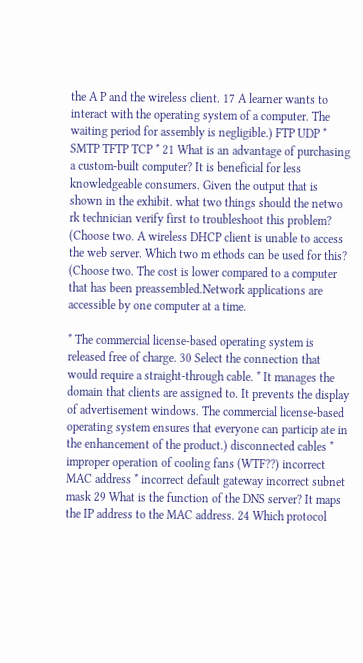the A P and the wireless client. 17 A learner wants to interact with the operating system of a computer. The waiting period for assembly is negligible.) FTP UDP * SMTP TFTP TCP * 21 What is an advantage of purchasing a custom-built computer? It is beneficial for less knowledgeable consumers. Given the output that is shown in the exhibit. what two things should the netwo rk technician verify first to troubleshoot this problem? (Choose two. A wireless DHCP client is unable to access the web server. Which two m ethods can be used for this? (Choose two. The cost is lower compared to a computer that has been preassembled.Network applications are accessible by one computer at a time.

* The commercial license-based operating system is released free of charge. 30 Select the connection that would require a straight-through cable. * It manages the domain that clients are assigned to. It prevents the display of advertisement windows. The commercial license-based operating system ensures that everyone can particip ate in the enhancement of the product.) disconnected cables * improper operation of cooling fans (WTF??) incorrect MAC address * incorrect default gateway incorrect subnet mask 29 What is the function of the DNS server? It maps the IP address to the MAC address. 24 Which protocol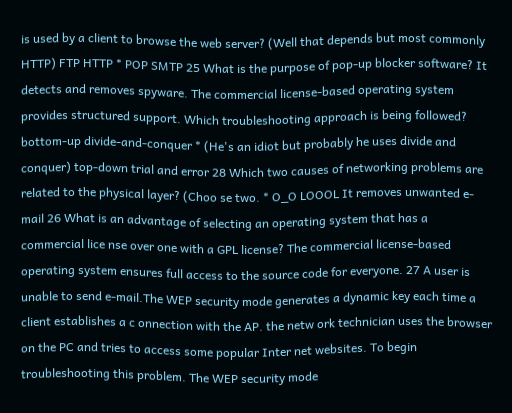is used by a client to browse the web server? (Well that depends but most commonly HTTP) FTP HTTP * POP SMTP 25 What is the purpose of pop-up blocker software? It detects and removes spyware. The commercial license-based operating system provides structured support. Which troubleshooting approach is being followed? bottom-up divide-and-conquer * (He's an idiot but probably he uses divide and conquer) top-down trial and error 28 Which two causes of networking problems are related to the physical layer? (Choo se two. * O_O LOOOL It removes unwanted e-mail 26 What is an advantage of selecting an operating system that has a commercial lice nse over one with a GPL license? The commercial license-based operating system ensures full access to the source code for everyone. 27 A user is unable to send e-mail.The WEP security mode generates a dynamic key each time a client establishes a c onnection with the AP. the netw ork technician uses the browser on the PC and tries to access some popular Inter net websites. To begin troubleshooting this problem. The WEP security mode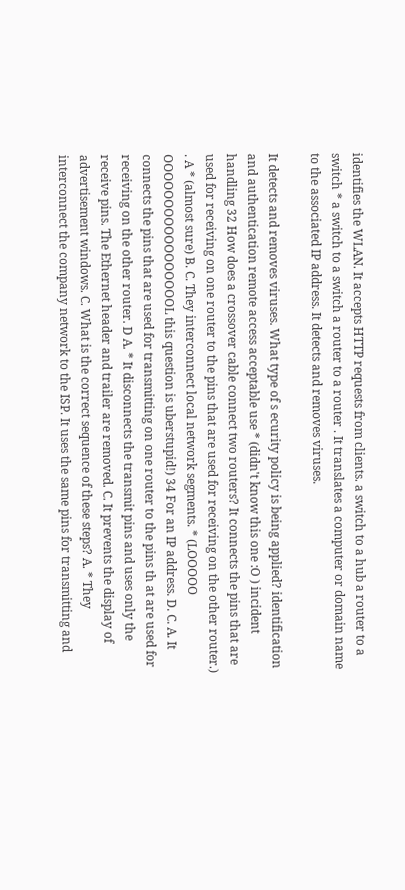identifies the WLAN. It accepts HTTP requests from clients. a switch to a hub a router to a switch * a switch to a switch a router to a router . It translates a computer or domain name to the associated IP address. It detects and removes viruses.

It detects and removes viruses. What type of s ecurity policy is being applied? identification and authentication remote access acceptable use * (didn't know this one :O ) incident handling 32 How does a crossover cable connect two routers? It connects the pins that are used for receiving on one router to the pins that are used for receiving on the other router.) . A * (almost sure) B. C. They interconnect local network segments. * (LOOOOO OOOOOOOOOOOOOOOOOL this question is uberstupid!) 34 For an IP address. D. C. A. It connects the pins that are used for transmitting on one router to the pins th at are used for receiving on the other router. D A. * It disconnects the transmit pins and uses only the receive pins. The Ethernet header and trailer are removed. C. It prevents the display of advertisement windows. C. What is the correct sequence of these steps? A. * They interconnect the company network to the ISP. It uses the same pins for transmitting and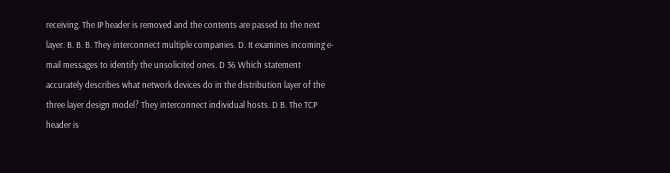receiving. The IP header is removed and the contents are passed to the next layer. B. B. B. They interconnect multiple companies. D. It examines incoming e-mail messages to identify the unsolicited ones. D 36 Which statement accurately describes what network devices do in the distribution layer of the three layer design model? They interconnect individual hosts. D B. The TCP header is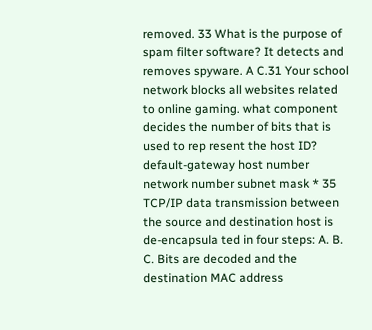removed. 33 What is the purpose of spam filter software? It detects and removes spyware. A C.31 Your school network blocks all websites related to online gaming. what component decides the number of bits that is used to rep resent the host ID? default-gateway host number network number subnet mask * 35 TCP/IP data transmission between the source and destination host is de-encapsula ted in four steps: A. B. C. Bits are decoded and the destination MAC address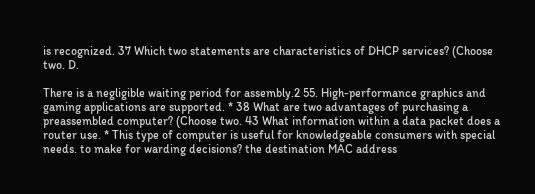is recognized. 37 Which two statements are characteristics of DHCP services? (Choose two. D.

There is a negligible waiting period for assembly.2 55. High-performance graphics and gaming applications are supported. * 38 What are two advantages of purchasing a preassembled computer? (Choose two. 43 What information within a data packet does a router use. * This type of computer is useful for knowledgeable consumers with special needs. to make for warding decisions? the destination MAC address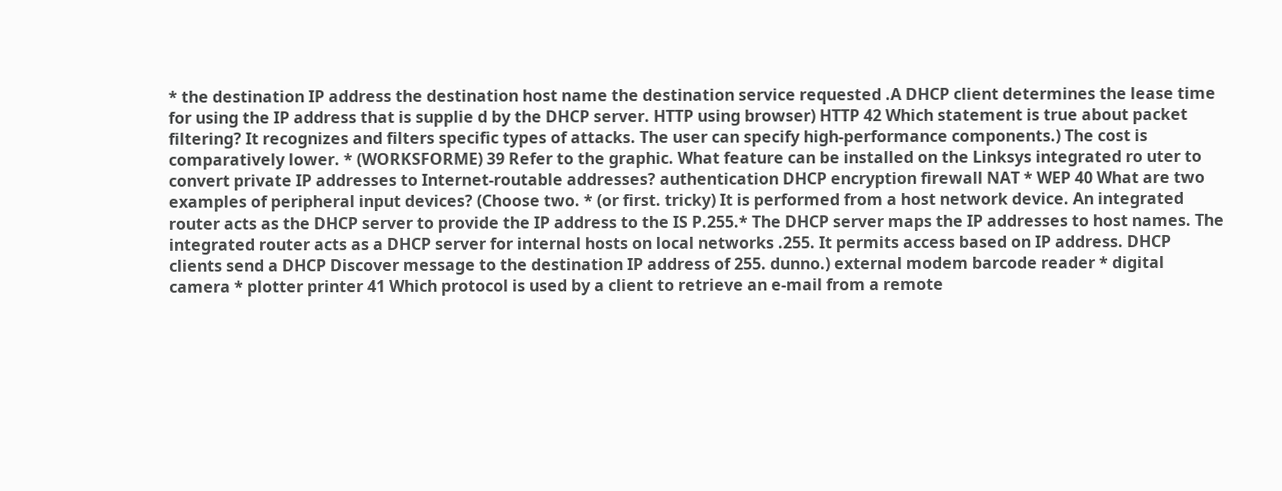* the destination IP address the destination host name the destination service requested .A DHCP client determines the lease time for using the IP address that is supplie d by the DHCP server. HTTP using browser) HTTP 42 Which statement is true about packet filtering? It recognizes and filters specific types of attacks. The user can specify high-performance components.) The cost is comparatively lower. * (WORKSFORME) 39 Refer to the graphic. What feature can be installed on the Linksys integrated ro uter to convert private IP addresses to Internet-routable addresses? authentication DHCP encryption firewall NAT * WEP 40 What are two examples of peripheral input devices? (Choose two. * (or first. tricky) It is performed from a host network device. An integrated router acts as the DHCP server to provide the IP address to the IS P.255.* The DHCP server maps the IP addresses to host names. The integrated router acts as a DHCP server for internal hosts on local networks .255. It permits access based on IP address. DHCP clients send a DHCP Discover message to the destination IP address of 255. dunno.) external modem barcode reader * digital camera * plotter printer 41 Which protocol is used by a client to retrieve an e-mail from a remote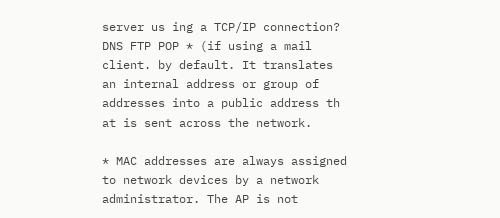server us ing a TCP/IP connection? DNS FTP POP * (if using a mail client. by default. It translates an internal address or group of addresses into a public address th at is sent across the network.

* MAC addresses are always assigned to network devices by a network administrator. The AP is not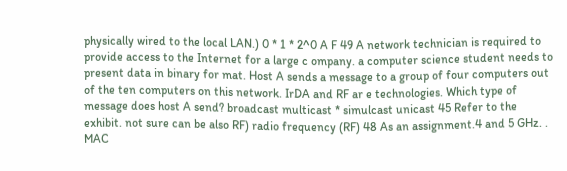physically wired to the local LAN.) 0 * 1 * 2^0 A F 49 A network technician is required to provide access to the Internet for a large c ompany. a computer science student needs to present data in binary for mat. Host A sends a message to a group of four computers out of the ten computers on this network. IrDA and RF ar e technologies. Which type of message does host A send? broadcast multicast * simulcast unicast 45 Refer to the exhibit. not sure can be also RF) radio frequency (RF) 48 As an assignment.4 and 5 GHz. . MAC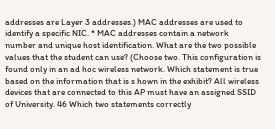addresses are Layer 3 addresses.) MAC addresses are used to identify a specific NIC. * MAC addresses contain a network number and unique host identification. What are the two possible values that the student can use? (Choose two. This configuration is found only in an ad hoc wireless network. Which statement is true based on the information that is s hown in the exhibit? All wireless devices that are connected to this AP must have an assigned SSID of University. 46 Which two statements correctly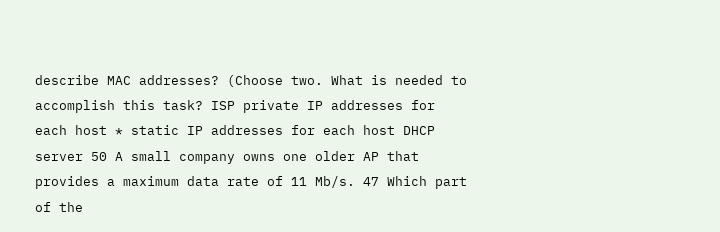describe MAC addresses? (Choose two. What is needed to accomplish this task? ISP private IP addresses for each host * static IP addresses for each host DHCP server 50 A small company owns one older AP that provides a maximum data rate of 11 Mb/s. 47 Which part of the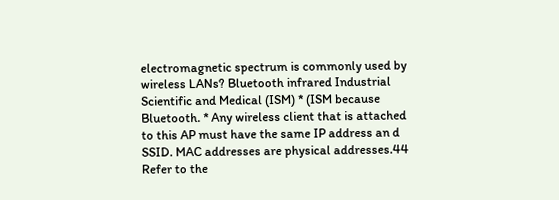electromagnetic spectrum is commonly used by wireless LANs? Bluetooth infrared Industrial Scientific and Medical (ISM) * (ISM because Bluetooth. * Any wireless client that is attached to this AP must have the same IP address an d SSID. MAC addresses are physical addresses.44 Refer to the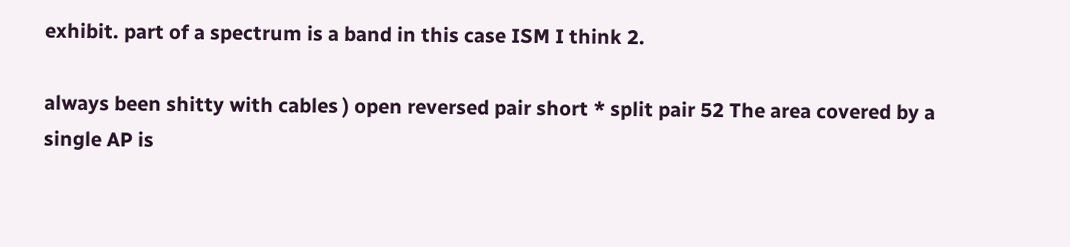exhibit. part of a spectrum is a band in this case ISM I think 2.

always been shitty with cables ) open reversed pair short * split pair 52 The area covered by a single AP is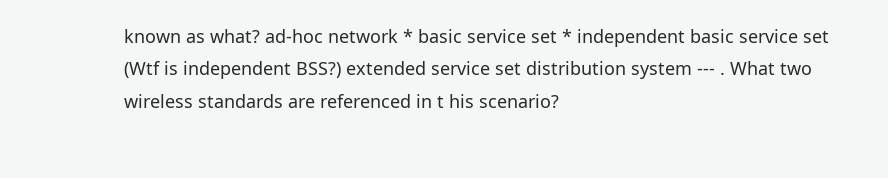known as what? ad-hoc network * basic service set * independent basic service set (Wtf is independent BSS?) extended service set distribution system --- . What two wireless standards are referenced in t his scenario?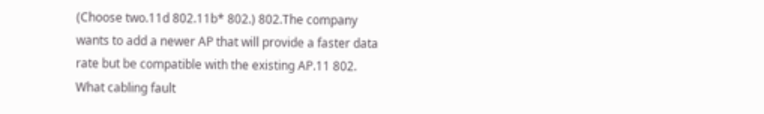(Choose two.11d 802.11b* 802.) 802.The company wants to add a newer AP that will provide a faster data rate but be compatible with the existing AP.11 802. What cabling fault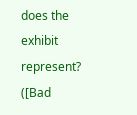does the exhibit represent? ([Bad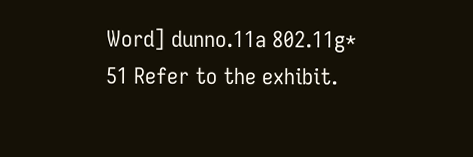Word] dunno.11a 802.11g* 51 Refer to the exhibit.